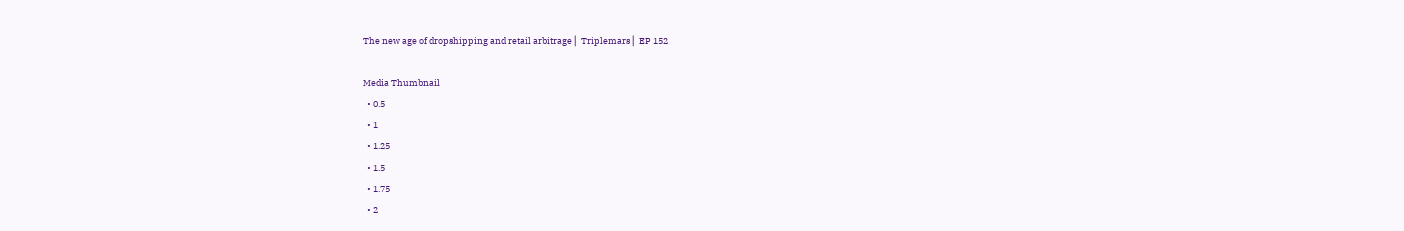The new age of dropshipping and retail arbitrage ⎜ Triplemars ⎜ EP 152

Media Thumbnail
  • 0.5
  • 1
  • 1.25
  • 1.5
  • 1.75
  • 2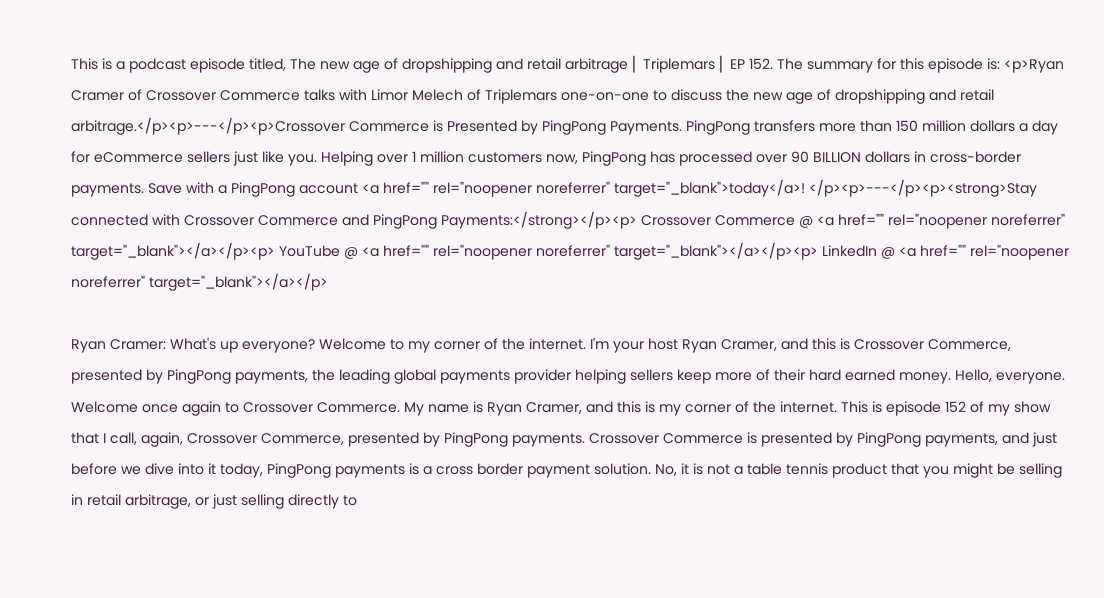This is a podcast episode titled, The new age of dropshipping and retail arbitrage ⎜ Triplemars ⎜ EP 152. The summary for this episode is: <p>Ryan Cramer of Crossover Commerce talks with Limor Melech of Triplemars one-on-one to discuss the new age of dropshipping and retail arbitrage.</p><p>---</p><p>Crossover Commerce is Presented by PingPong Payments. PingPong transfers more than 150 million dollars a day for eCommerce sellers just like you. Helping over 1 million customers now, PingPong has processed over 90 BILLION dollars in cross-border payments. Save with a PingPong account <a href="" rel="noopener noreferrer" target="_blank">today</a>! </p><p>---</p><p><strong>Stay connected with Crossover Commerce and PingPong Payments:</strong></p><p> Crossover Commerce @ <a href="" rel="noopener noreferrer" target="_blank"></a></p><p> YouTube @ <a href="" rel="noopener noreferrer" target="_blank"></a></p><p> LinkedIn @ <a href="" rel="noopener noreferrer" target="_blank"></a></p>

Ryan Cramer: What's up everyone? Welcome to my corner of the internet. I'm your host Ryan Cramer, and this is Crossover Commerce, presented by PingPong payments, the leading global payments provider helping sellers keep more of their hard earned money. Hello, everyone. Welcome once again to Crossover Commerce. My name is Ryan Cramer, and this is my corner of the internet. This is episode 152 of my show that I call, again, Crossover Commerce, presented by PingPong payments. Crossover Commerce is presented by PingPong payments, and just before we dive into it today, PingPong payments is a cross border payment solution. No, it is not a table tennis product that you might be selling in retail arbitrage, or just selling directly to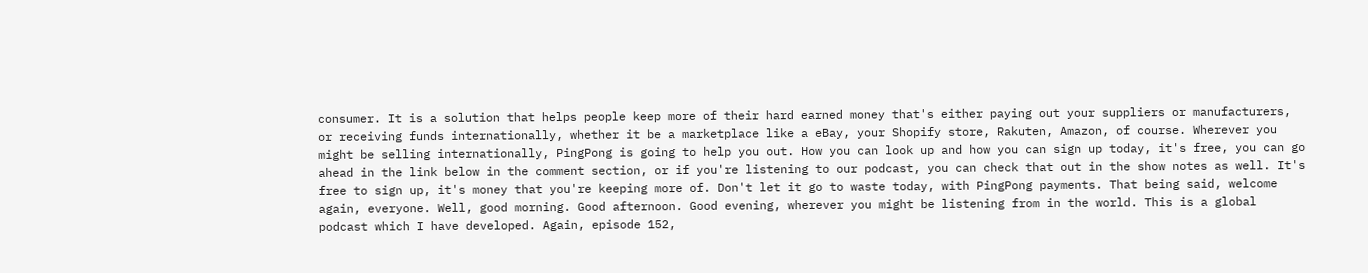consumer. It is a solution that helps people keep more of their hard earned money that's either paying out your suppliers or manufacturers, or receiving funds internationally, whether it be a marketplace like a eBay, your Shopify store, Rakuten, Amazon, of course. Wherever you might be selling internationally, PingPong is going to help you out. How you can look up and how you can sign up today, it's free, you can go ahead in the link below in the comment section, or if you're listening to our podcast, you can check that out in the show notes as well. It's free to sign up, it's money that you're keeping more of. Don't let it go to waste today, with PingPong payments. That being said, welcome again, everyone. Well, good morning. Good afternoon. Good evening, wherever you might be listening from in the world. This is a global podcast which I have developed. Again, episode 152,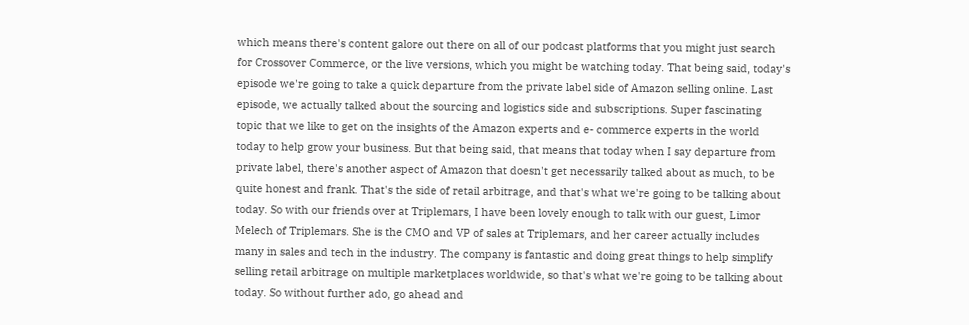which means there's content galore out there on all of our podcast platforms that you might just search for Crossover Commerce, or the live versions, which you might be watching today. That being said, today's episode we're going to take a quick departure from the private label side of Amazon selling online. Last episode, we actually talked about the sourcing and logistics side and subscriptions. Super fascinating topic that we like to get on the insights of the Amazon experts and e- commerce experts in the world today to help grow your business. But that being said, that means that today when I say departure from private label, there's another aspect of Amazon that doesn't get necessarily talked about as much, to be quite honest and frank. That's the side of retail arbitrage, and that's what we're going to be talking about today. So with our friends over at Triplemars, I have been lovely enough to talk with our guest, Limor Melech of Triplemars. She is the CMO and VP of sales at Triplemars, and her career actually includes many in sales and tech in the industry. The company is fantastic and doing great things to help simplify selling retail arbitrage on multiple marketplaces worldwide, so that's what we're going to be talking about today. So without further ado, go ahead and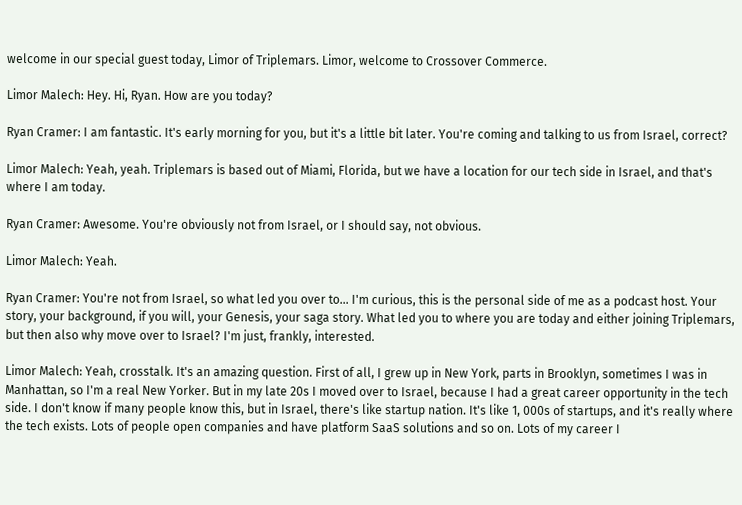welcome in our special guest today, Limor of Triplemars. Limor, welcome to Crossover Commerce.

Limor Malech: Hey. Hi, Ryan. How are you today?

Ryan Cramer: I am fantastic. It's early morning for you, but it's a little bit later. You're coming and talking to us from Israel, correct?

Limor Malech: Yeah, yeah. Triplemars is based out of Miami, Florida, but we have a location for our tech side in Israel, and that's where I am today.

Ryan Cramer: Awesome. You're obviously not from Israel, or I should say, not obvious.

Limor Malech: Yeah.

Ryan Cramer: You're not from Israel, so what led you over to... I'm curious, this is the personal side of me as a podcast host. Your story, your background, if you will, your Genesis, your saga story. What led you to where you are today and either joining Triplemars, but then also why move over to Israel? I'm just, frankly, interested.

Limor Malech: Yeah, crosstalk. It's an amazing question. First of all, I grew up in New York, parts in Brooklyn, sometimes I was in Manhattan, so I'm a real New Yorker. But in my late 20s I moved over to Israel, because I had a great career opportunity in the tech side. I don't know if many people know this, but in Israel, there's like startup nation. It's like 1, 000s of startups, and it's really where the tech exists. Lots of people open companies and have platform SaaS solutions and so on. Lots of my career I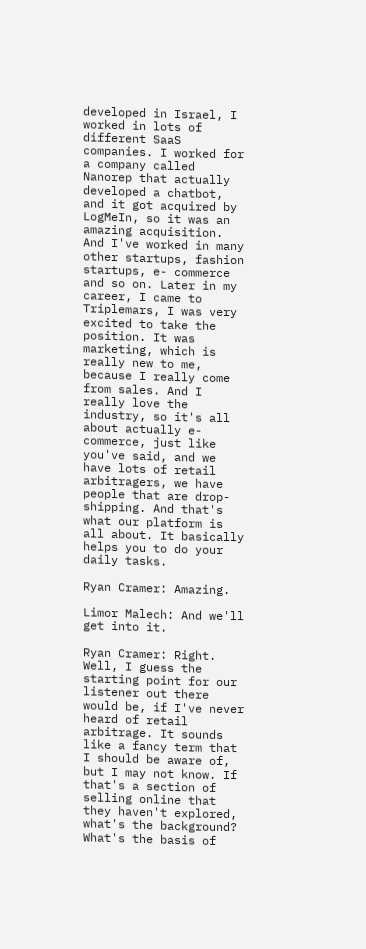developed in Israel, I worked in lots of different SaaS companies. I worked for a company called Nanorep that actually developed a chatbot, and it got acquired by LogMeIn, so it was an amazing acquisition. And I've worked in many other startups, fashion startups, e- commerce and so on. Later in my career, I came to Triplemars, I was very excited to take the position. It was marketing, which is really new to me, because I really come from sales. And I really love the industry, so it's all about actually e- commerce, just like you've said, and we have lots of retail arbitragers, we have people that are drop- shipping. And that's what our platform is all about. It basically helps you to do your daily tasks.

Ryan Cramer: Amazing.

Limor Malech: And we'll get into it.

Ryan Cramer: Right. Well, I guess the starting point for our listener out there would be, if I've never heard of retail arbitrage. It sounds like a fancy term that I should be aware of, but I may not know. If that's a section of selling online that they haven't explored, what's the background? What's the basis of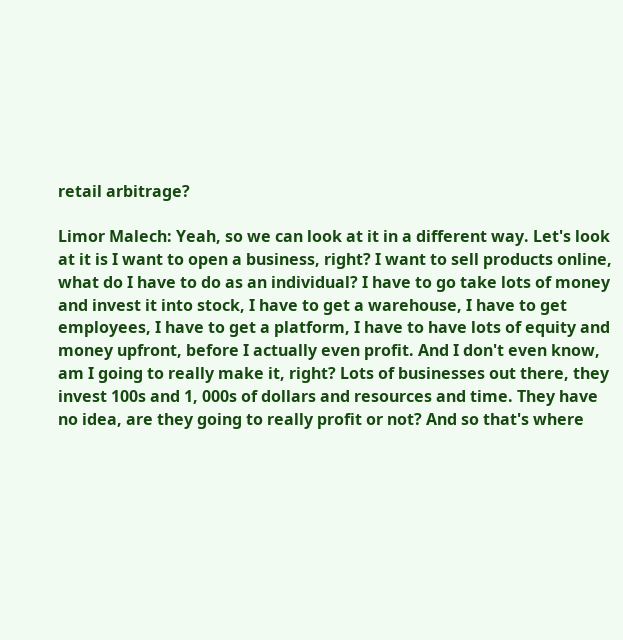retail arbitrage?

Limor Malech: Yeah, so we can look at it in a different way. Let's look at it is I want to open a business, right? I want to sell products online, what do I have to do as an individual? I have to go take lots of money and invest it into stock, I have to get a warehouse, I have to get employees, I have to get a platform, I have to have lots of equity and money upfront, before I actually even profit. And I don't even know, am I going to really make it, right? Lots of businesses out there, they invest 100s and 1, 000s of dollars and resources and time. They have no idea, are they going to really profit or not? And so that's where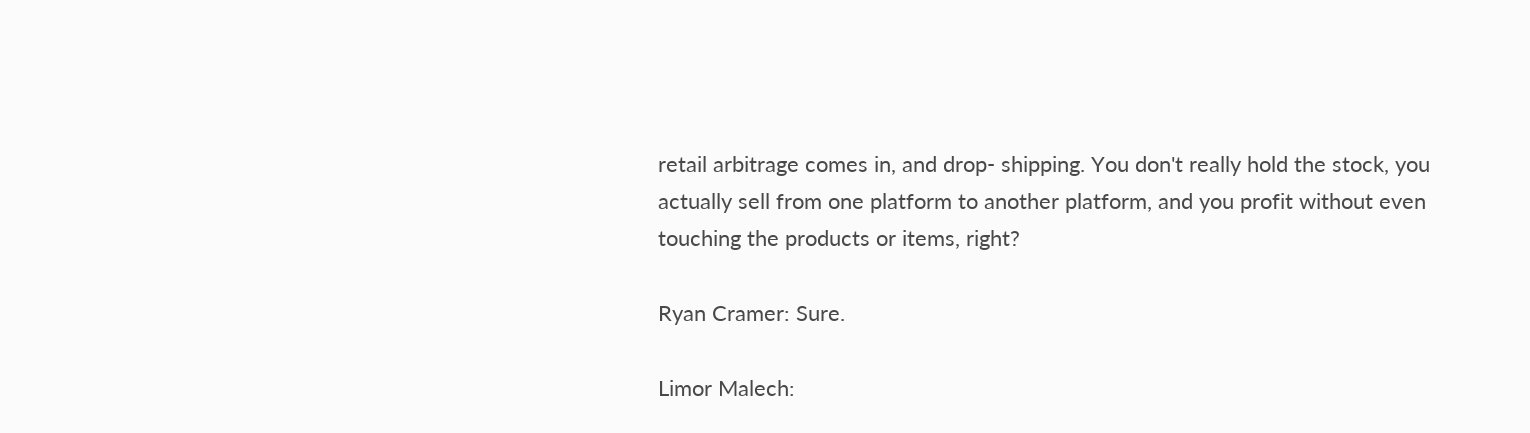retail arbitrage comes in, and drop- shipping. You don't really hold the stock, you actually sell from one platform to another platform, and you profit without even touching the products or items, right?

Ryan Cramer: Sure.

Limor Malech: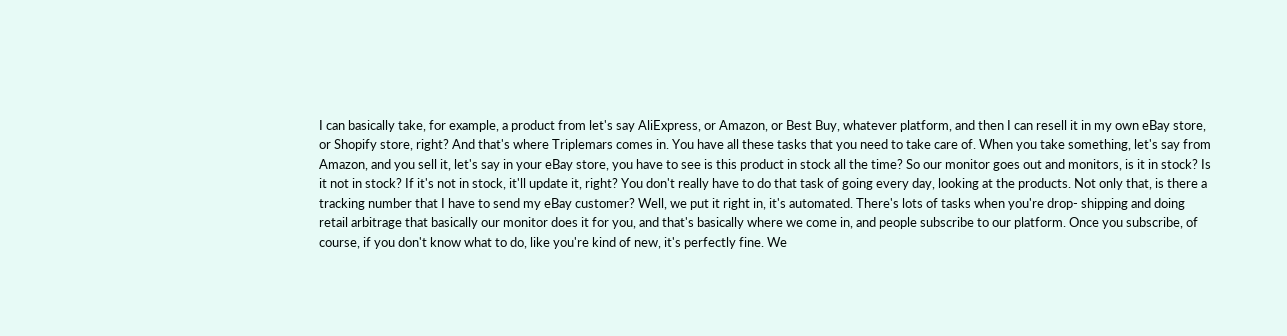I can basically take, for example, a product from let's say AliExpress, or Amazon, or Best Buy, whatever platform, and then I can resell it in my own eBay store, or Shopify store, right? And that's where Triplemars comes in. You have all these tasks that you need to take care of. When you take something, let's say from Amazon, and you sell it, let's say in your eBay store, you have to see is this product in stock all the time? So our monitor goes out and monitors, is it in stock? Is it not in stock? If it's not in stock, it'll update it, right? You don't really have to do that task of going every day, looking at the products. Not only that, is there a tracking number that I have to send my eBay customer? Well, we put it right in, it's automated. There's lots of tasks when you're drop- shipping and doing retail arbitrage that basically our monitor does it for you, and that's basically where we come in, and people subscribe to our platform. Once you subscribe, of course, if you don't know what to do, like you're kind of new, it's perfectly fine. We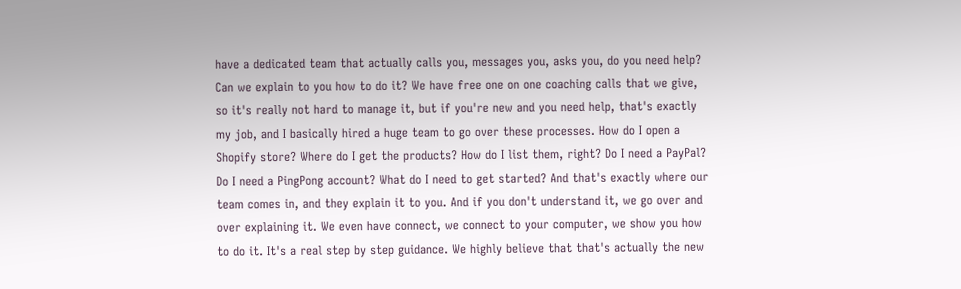have a dedicated team that actually calls you, messages you, asks you, do you need help? Can we explain to you how to do it? We have free one on one coaching calls that we give, so it's really not hard to manage it, but if you're new and you need help, that's exactly my job, and I basically hired a huge team to go over these processes. How do I open a Shopify store? Where do I get the products? How do I list them, right? Do I need a PayPal? Do I need a PingPong account? What do I need to get started? And that's exactly where our team comes in, and they explain it to you. And if you don't understand it, we go over and over explaining it. We even have connect, we connect to your computer, we show you how to do it. It's a real step by step guidance. We highly believe that that's actually the new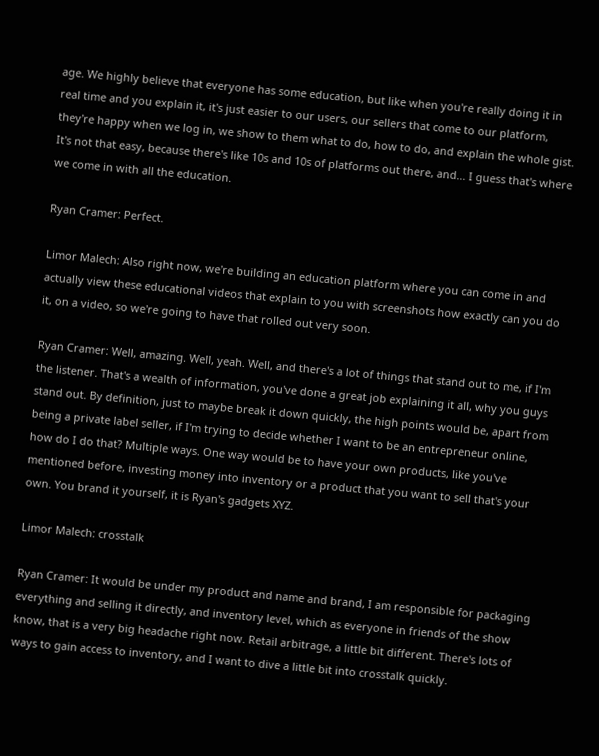age. We highly believe that everyone has some education, but like when you're really doing it in real time and you explain it, it's just easier to our users, our sellers that come to our platform, they're happy when we log in, we show to them what to do, how to do, and explain the whole gist. It's not that easy, because there's like 10s and 10s of platforms out there, and... I guess that's where we come in with all the education.

Ryan Cramer: Perfect.

Limor Malech: Also right now, we're building an education platform where you can come in and actually view these educational videos that explain to you with screenshots how exactly can you do it, on a video, so we're going to have that rolled out very soon.

Ryan Cramer: Well, amazing. Well, yeah. Well, and there's a lot of things that stand out to me, if I'm the listener. That's a wealth of information, you've done a great job explaining it all, why you guys stand out. By definition, just to maybe break it down quickly, the high points would be, apart from being a private label seller, if I'm trying to decide whether I want to be an entrepreneur online, how do I do that? Multiple ways. One way would be to have your own products, like you've mentioned before, investing money into inventory or a product that you want to sell that's your own. You brand it yourself, it is Ryan's gadgets XYZ.

Limor Malech: crosstalk

Ryan Cramer: It would be under my product and name and brand, I am responsible for packaging everything and selling it directly, and inventory level, which as everyone in friends of the show know, that is a very big headache right now. Retail arbitrage, a little bit different. There's lots of ways to gain access to inventory, and I want to dive a little bit into crosstalk quickly.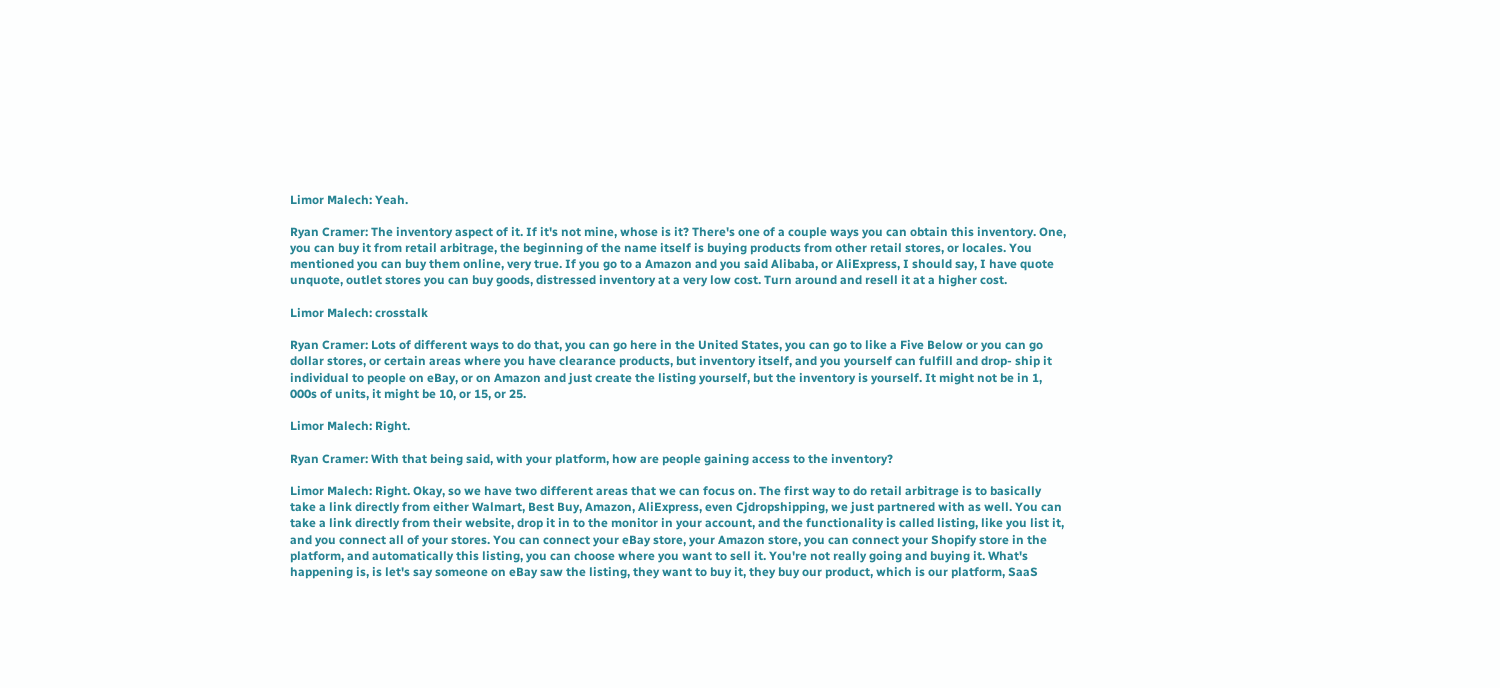Limor Malech: Yeah.

Ryan Cramer: The inventory aspect of it. If it's not mine, whose is it? There's one of a couple ways you can obtain this inventory. One, you can buy it from retail arbitrage, the beginning of the name itself is buying products from other retail stores, or locales. You mentioned you can buy them online, very true. If you go to a Amazon and you said Alibaba, or AliExpress, I should say, I have quote unquote, outlet stores you can buy goods, distressed inventory at a very low cost. Turn around and resell it at a higher cost.

Limor Malech: crosstalk

Ryan Cramer: Lots of different ways to do that, you can go here in the United States, you can go to like a Five Below or you can go dollar stores, or certain areas where you have clearance products, but inventory itself, and you yourself can fulfill and drop- ship it individual to people on eBay, or on Amazon and just create the listing yourself, but the inventory is yourself. It might not be in 1, 000s of units, it might be 10, or 15, or 25.

Limor Malech: Right.

Ryan Cramer: With that being said, with your platform, how are people gaining access to the inventory?

Limor Malech: Right. Okay, so we have two different areas that we can focus on. The first way to do retail arbitrage is to basically take a link directly from either Walmart, Best Buy, Amazon, AliExpress, even Cjdropshipping, we just partnered with as well. You can take a link directly from their website, drop it in to the monitor in your account, and the functionality is called listing, like you list it, and you connect all of your stores. You can connect your eBay store, your Amazon store, you can connect your Shopify store in the platform, and automatically this listing, you can choose where you want to sell it. You're not really going and buying it. What's happening is, is let's say someone on eBay saw the listing, they want to buy it, they buy our product, which is our platform, SaaS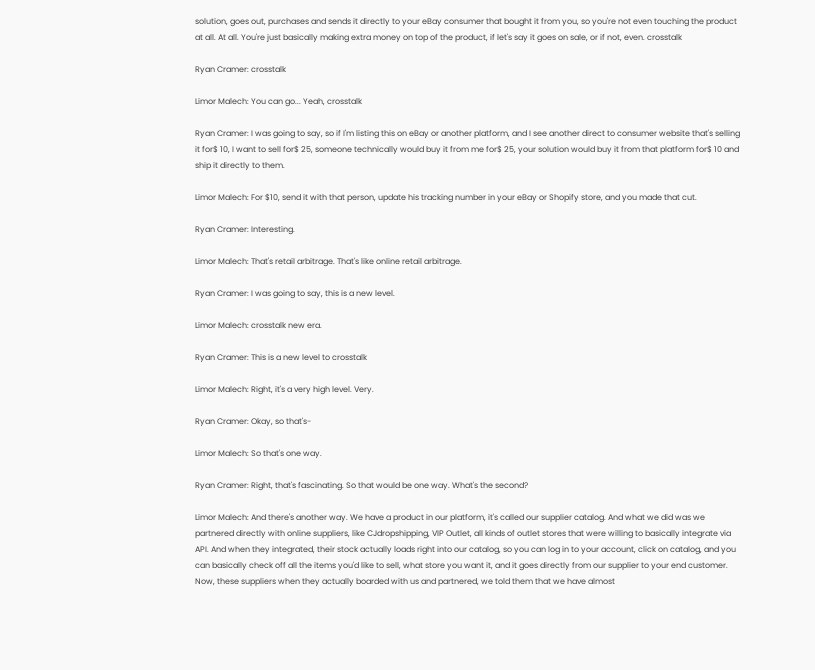solution, goes out, purchases and sends it directly to your eBay consumer that bought it from you, so you're not even touching the product at all. At all. You're just basically making extra money on top of the product, if let's say it goes on sale, or if not, even. crosstalk

Ryan Cramer: crosstalk

Limor Malech: You can go... Yeah, crosstalk

Ryan Cramer: I was going to say, so if I'm listing this on eBay or another platform, and I see another direct to consumer website that's selling it for$ 10, I want to sell for$ 25, someone technically would buy it from me for$ 25, your solution would buy it from that platform for$ 10 and ship it directly to them.

Limor Malech: For $10, send it with that person, update his tracking number in your eBay or Shopify store, and you made that cut.

Ryan Cramer: Interesting.

Limor Malech: That's retail arbitrage. That's like online retail arbitrage.

Ryan Cramer: I was going to say, this is a new level.

Limor Malech: crosstalk new era.

Ryan Cramer: This is a new level to crosstalk

Limor Malech: Right, it's a very high level. Very.

Ryan Cramer: Okay, so that's-

Limor Malech: So that's one way.

Ryan Cramer: Right, that's fascinating. So that would be one way. What's the second?

Limor Malech: And there's another way. We have a product in our platform, it's called our supplier catalog. And what we did was we partnered directly with online suppliers, like CJdropshipping, VIP Outlet, all kinds of outlet stores that were willing to basically integrate via API. And when they integrated, their stock actually loads right into our catalog, so you can log in to your account, click on catalog, and you can basically check off all the items you'd like to sell, what store you want it, and it goes directly from our supplier to your end customer. Now, these suppliers when they actually boarded with us and partnered, we told them that we have almost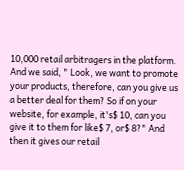10,000 retail arbitragers in the platform. And we said, " Look, we want to promote your products, therefore, can you give us a better deal for them? So if on your website, for example, it's$ 10, can you give it to them for like$ 7, or$ 8?" And then it gives our retail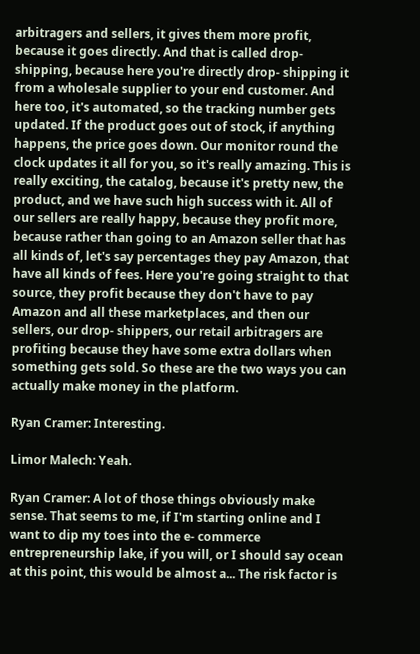arbitragers and sellers, it gives them more profit, because it goes directly. And that is called drop- shipping, because here you're directly drop- shipping it from a wholesale supplier to your end customer. And here too, it's automated, so the tracking number gets updated. If the product goes out of stock, if anything happens, the price goes down. Our monitor round the clock updates it all for you, so it's really amazing. This is really exciting, the catalog, because it's pretty new, the product, and we have such high success with it. All of our sellers are really happy, because they profit more, because rather than going to an Amazon seller that has all kinds of, let's say percentages they pay Amazon, that have all kinds of fees. Here you're going straight to that source, they profit because they don't have to pay Amazon and all these marketplaces, and then our sellers, our drop- shippers, our retail arbitragers are profiting because they have some extra dollars when something gets sold. So these are the two ways you can actually make money in the platform.

Ryan Cramer: Interesting.

Limor Malech: Yeah.

Ryan Cramer: A lot of those things obviously make sense. That seems to me, if I'm starting online and I want to dip my toes into the e- commerce entrepreneurship lake, if you will, or I should say ocean at this point, this would be almost a... The risk factor is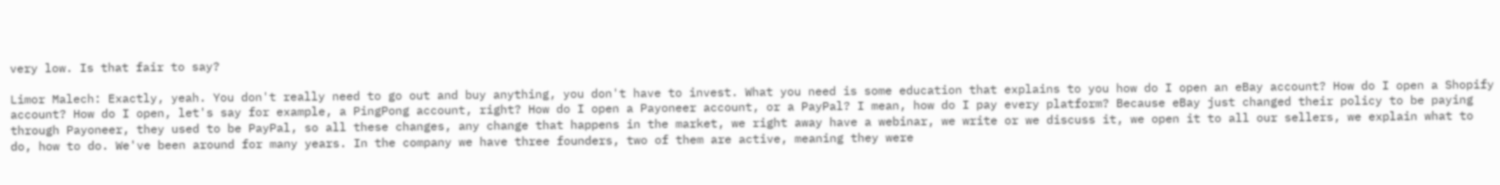very low. Is that fair to say?

Limor Malech: Exactly, yeah. You don't really need to go out and buy anything, you don't have to invest. What you need is some education that explains to you how do I open an eBay account? How do I open a Shopify account? How do I open, let's say for example, a PingPong account, right? How do I open a Payoneer account, or a PayPal? I mean, how do I pay every platform? Because eBay just changed their policy to be paying through Payoneer, they used to be PayPal, so all these changes, any change that happens in the market, we right away have a webinar, we write or we discuss it, we open it to all our sellers, we explain what to do, how to do. We've been around for many years. In the company we have three founders, two of them are active, meaning they were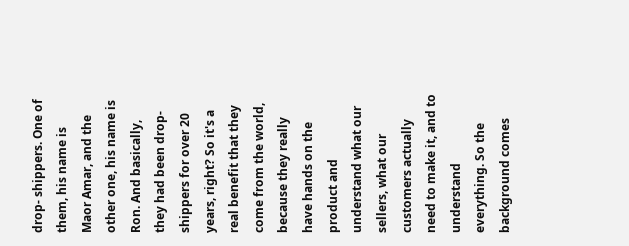drop- shippers. One of them, his name is Maor Amar, and the other one, his name is Ron. And basically, they had been drop- shippers for over 20 years, right? So it's a real benefit that they come from the world, because they really have hands on the product and understand what our sellers, what our customers actually need to make it, and to understand everything. So the background comes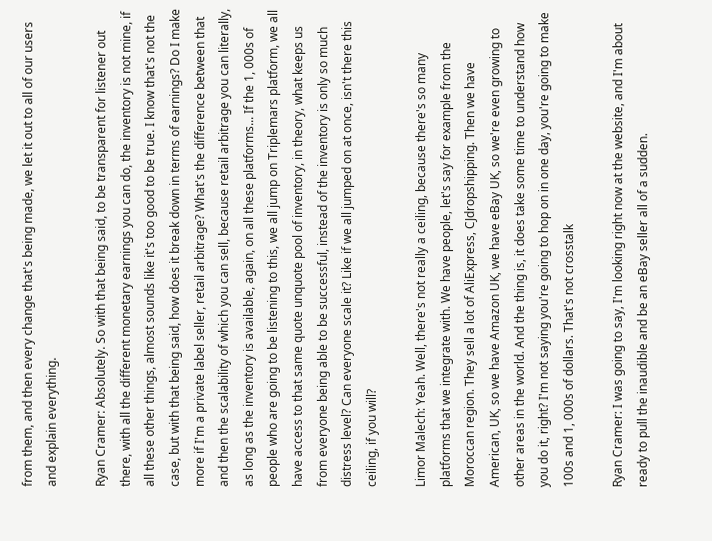from them, and then every change that's being made, we let it out to all of our users and explain everything.

Ryan Cramer: Absolutely. So with that being said, to be transparent for listener out there, with all the different monetary earnings you can do, the inventory is not mine, if all these other things, almost sounds like it's too good to be true. I know that's not the case, but with that being said, how does it break down in terms of earnings? Do I make more if I'm a private label seller, retail arbitrage? What's the difference between that and then the scalability of which you can sell, because retail arbitrage you can literally, as long as the inventory is available, again, on all these platforms... If the 1, 000s of people who are going to be listening to this, we all jump on Triplemars platform, we all have access to that same quote unquote pool of inventory, in theory, what keeps us from everyone being able to be successful, instead of the inventory is only so much distress level? Can everyone scale it? Like if we all jumped on at once, isn't there this ceiling, if you will?

Limor Malech: Yeah. Well, there's not really a ceiling, because there's so many platforms that we integrate with. We have people, let's say for example from the Moroccan region. They sell a lot of AliExpress, CJdropshipping. Then we have American, UK, so we have Amazon UK, we have eBay UK, so we're even growing to other areas in the world. And the thing is, it does take some time to understand how you do it, right? I'm not saying you're going to hop on in one day, you're going to make 100s and 1, 000s of dollars. That's not crosstalk

Ryan Cramer: I was going to say, I'm looking right now at the website, and I'm about ready to pull the inaudible and be an eBay seller all of a sudden.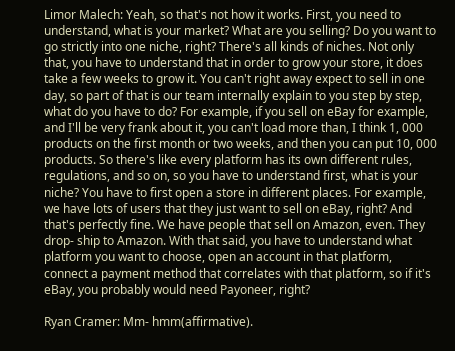Limor Malech: Yeah, so that's not how it works. First, you need to understand, what is your market? What are you selling? Do you want to go strictly into one niche, right? There's all kinds of niches. Not only that, you have to understand that in order to grow your store, it does take a few weeks to grow it. You can't right away expect to sell in one day, so part of that is our team internally explain to you step by step, what do you have to do? For example, if you sell on eBay for example, and I'll be very frank about it, you can't load more than, I think 1, 000 products on the first month or two weeks, and then you can put 10, 000 products. So there's like every platform has its own different rules, regulations, and so on, so you have to understand first, what is your niche? You have to first open a store in different places. For example, we have lots of users that they just want to sell on eBay, right? And that's perfectly fine. We have people that sell on Amazon, even. They drop- ship to Amazon. With that said, you have to understand what platform you want to choose, open an account in that platform, connect a payment method that correlates with that platform, so if it's eBay, you probably would need Payoneer, right?

Ryan Cramer: Mm- hmm(affirmative).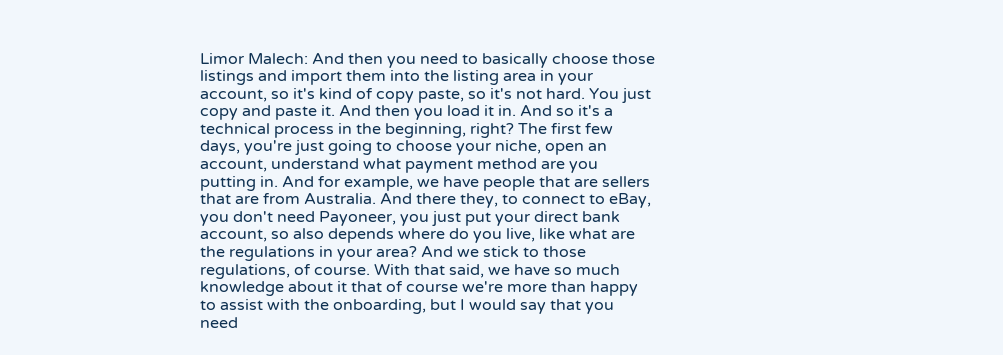Limor Malech: And then you need to basically choose those listings and import them into the listing area in your account, so it's kind of copy paste, so it's not hard. You just copy and paste it. And then you load it in. And so it's a technical process in the beginning, right? The first few days, you're just going to choose your niche, open an account, understand what payment method are you putting in. And for example, we have people that are sellers that are from Australia. And there they, to connect to eBay, you don't need Payoneer, you just put your direct bank account, so also depends where do you live, like what are the regulations in your area? And we stick to those regulations, of course. With that said, we have so much knowledge about it that of course we're more than happy to assist with the onboarding, but I would say that you need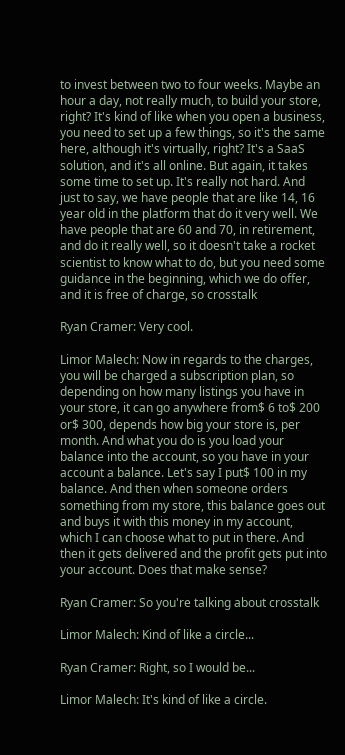to invest between two to four weeks. Maybe an hour a day, not really much, to build your store, right? It's kind of like when you open a business, you need to set up a few things, so it's the same here, although it's virtually, right? It's a SaaS solution, and it's all online. But again, it takes some time to set up. It's really not hard. And just to say, we have people that are like 14, 16 year old in the platform that do it very well. We have people that are 60 and 70, in retirement, and do it really well, so it doesn't take a rocket scientist to know what to do, but you need some guidance in the beginning, which we do offer, and it is free of charge, so crosstalk

Ryan Cramer: Very cool.

Limor Malech: Now in regards to the charges, you will be charged a subscription plan, so depending on how many listings you have in your store, it can go anywhere from$ 6 to$ 200 or$ 300, depends how big your store is, per month. And what you do is you load your balance into the account, so you have in your account a balance. Let's say I put$ 100 in my balance. And then when someone orders something from my store, this balance goes out and buys it with this money in my account, which I can choose what to put in there. And then it gets delivered and the profit gets put into your account. Does that make sense?

Ryan Cramer: So you're talking about crosstalk

Limor Malech: Kind of like a circle...

Ryan Cramer: Right, so I would be...

Limor Malech: It's kind of like a circle.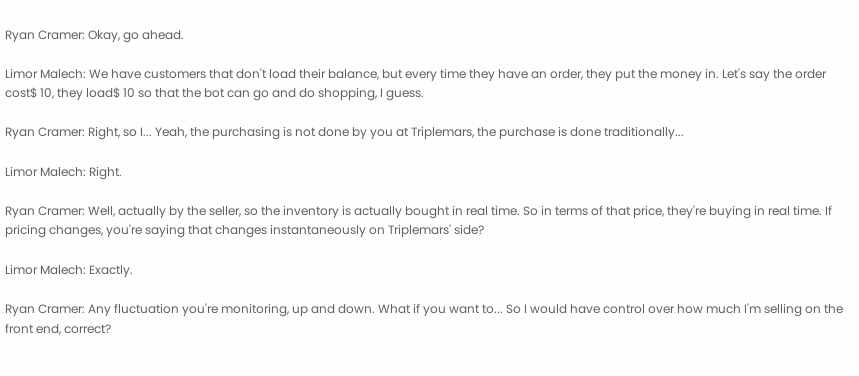Ryan Cramer: Okay, go ahead.

Limor Malech: We have customers that don't load their balance, but every time they have an order, they put the money in. Let's say the order cost$ 10, they load$ 10 so that the bot can go and do shopping, I guess.

Ryan Cramer: Right, so I... Yeah, the purchasing is not done by you at Triplemars, the purchase is done traditionally...

Limor Malech: Right.

Ryan Cramer: Well, actually by the seller, so the inventory is actually bought in real time. So in terms of that price, they're buying in real time. If pricing changes, you're saying that changes instantaneously on Triplemars' side?

Limor Malech: Exactly.

Ryan Cramer: Any fluctuation you're monitoring, up and down. What if you want to... So I would have control over how much I'm selling on the front end, correct?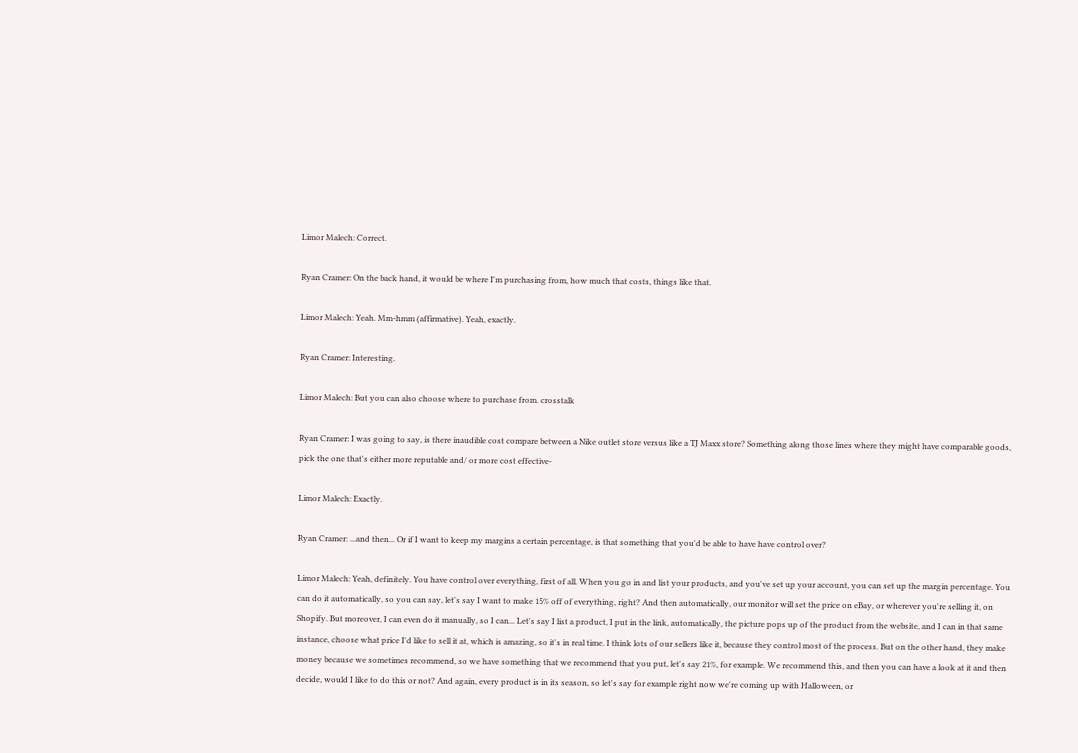Limor Malech: Correct.

Ryan Cramer: On the back hand, it would be where I'm purchasing from, how much that costs, things like that.

Limor Malech: Yeah. Mm-hmm (affirmative). Yeah, exactly.

Ryan Cramer: Interesting.

Limor Malech: But you can also choose where to purchase from. crosstalk

Ryan Cramer: I was going to say, is there inaudible cost compare between a Nike outlet store versus like a TJ Maxx store? Something along those lines where they might have comparable goods, pick the one that's either more reputable and/ or more cost effective-

Limor Malech: Exactly.

Ryan Cramer: ...and then... Or if I want to keep my margins a certain percentage, is that something that you'd be able to have have control over?

Limor Malech: Yeah, definitely. You have control over everything, first of all. When you go in and list your products, and you've set up your account, you can set up the margin percentage. You can do it automatically, so you can say, let's say I want to make 15% off of everything, right? And then automatically, our monitor will set the price on eBay, or wherever you're selling it, on Shopify. But moreover, I can even do it manually, so I can... Let's say I list a product, I put in the link, automatically, the picture pops up of the product from the website, and I can in that same instance, choose what price I'd like to sell it at, which is amazing, so it's in real time. I think lots of our sellers like it, because they control most of the process. But on the other hand, they make money because we sometimes recommend, so we have something that we recommend that you put, let's say 21%, for example. We recommend this, and then you can have a look at it and then decide, would I like to do this or not? And again, every product is in its season, so let's say for example right now we're coming up with Halloween, or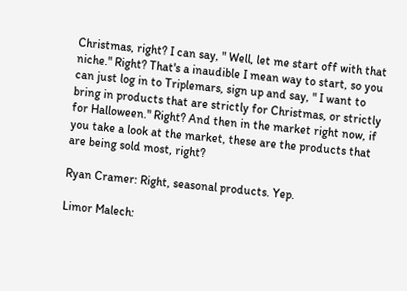Christmas, right? I can say, " Well, let me start off with that niche." Right? That's a inaudible I mean way to start, so you can just log in to Triplemars, sign up and say, " I want to bring in products that are strictly for Christmas, or strictly for Halloween." Right? And then in the market right now, if you take a look at the market, these are the products that are being sold most, right?

Ryan Cramer: Right, seasonal products. Yep.

Limor Malech: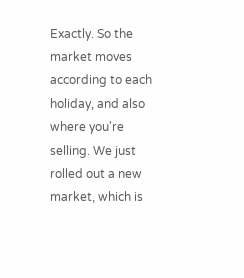Exactly. So the market moves according to each holiday, and also where you're selling. We just rolled out a new market, which is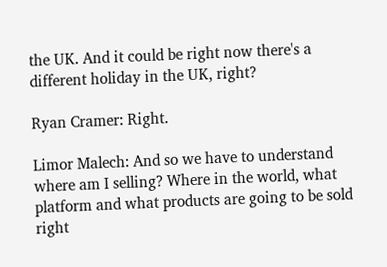the UK. And it could be right now there's a different holiday in the UK, right?

Ryan Cramer: Right.

Limor Malech: And so we have to understand where am I selling? Where in the world, what platform and what products are going to be sold right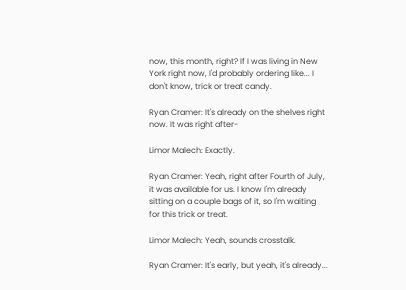now, this month, right? If I was living in New York right now, I'd probably ordering like... I don't know, trick or treat candy.

Ryan Cramer: It's already on the shelves right now. It was right after-

Limor Malech: Exactly.

Ryan Cramer: Yeah, right after Fourth of July, it was available for us. I know I'm already sitting on a couple bags of it, so I'm waiting for this trick or treat.

Limor Malech: Yeah, sounds crosstalk.

Ryan Cramer: It's early, but yeah, it's already...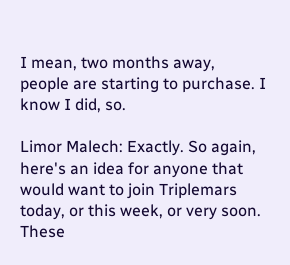I mean, two months away, people are starting to purchase. I know I did, so.

Limor Malech: Exactly. So again, here's an idea for anyone that would want to join Triplemars today, or this week, or very soon. These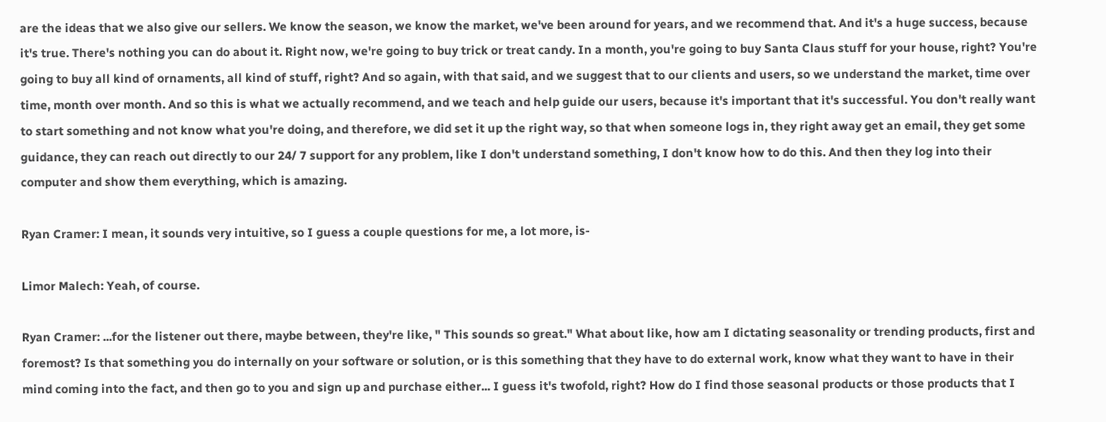are the ideas that we also give our sellers. We know the season, we know the market, we've been around for years, and we recommend that. And it's a huge success, because it's true. There's nothing you can do about it. Right now, we're going to buy trick or treat candy. In a month, you're going to buy Santa Claus stuff for your house, right? You're going to buy all kind of ornaments, all kind of stuff, right? And so again, with that said, and we suggest that to our clients and users, so we understand the market, time over time, month over month. And so this is what we actually recommend, and we teach and help guide our users, because it's important that it's successful. You don't really want to start something and not know what you're doing, and therefore, we did set it up the right way, so that when someone logs in, they right away get an email, they get some guidance, they can reach out directly to our 24/ 7 support for any problem, like I don't understand something, I don't know how to do this. And then they log into their computer and show them everything, which is amazing.

Ryan Cramer: I mean, it sounds very intuitive, so I guess a couple questions for me, a lot more, is-

Limor Malech: Yeah, of course.

Ryan Cramer: ...for the listener out there, maybe between, they're like, " This sounds so great." What about like, how am I dictating seasonality or trending products, first and foremost? Is that something you do internally on your software or solution, or is this something that they have to do external work, know what they want to have in their mind coming into the fact, and then go to you and sign up and purchase either... I guess it's twofold, right? How do I find those seasonal products or those products that I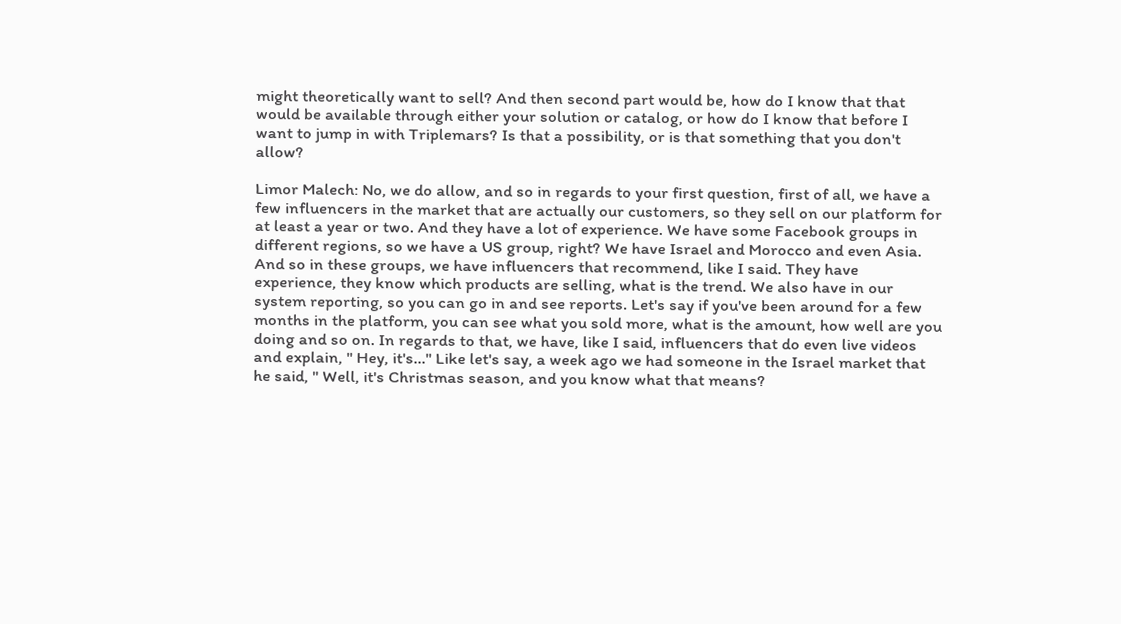might theoretically want to sell? And then second part would be, how do I know that that would be available through either your solution or catalog, or how do I know that before I want to jump in with Triplemars? Is that a possibility, or is that something that you don't allow?

Limor Malech: No, we do allow, and so in regards to your first question, first of all, we have a few influencers in the market that are actually our customers, so they sell on our platform for at least a year or two. And they have a lot of experience. We have some Facebook groups in different regions, so we have a US group, right? We have Israel and Morocco and even Asia. And so in these groups, we have influencers that recommend, like I said. They have experience, they know which products are selling, what is the trend. We also have in our system reporting, so you can go in and see reports. Let's say if you've been around for a few months in the platform, you can see what you sold more, what is the amount, how well are you doing and so on. In regards to that, we have, like I said, influencers that do even live videos and explain, " Hey, it's..." Like let's say, a week ago we had someone in the Israel market that he said, " Well, it's Christmas season, and you know what that means?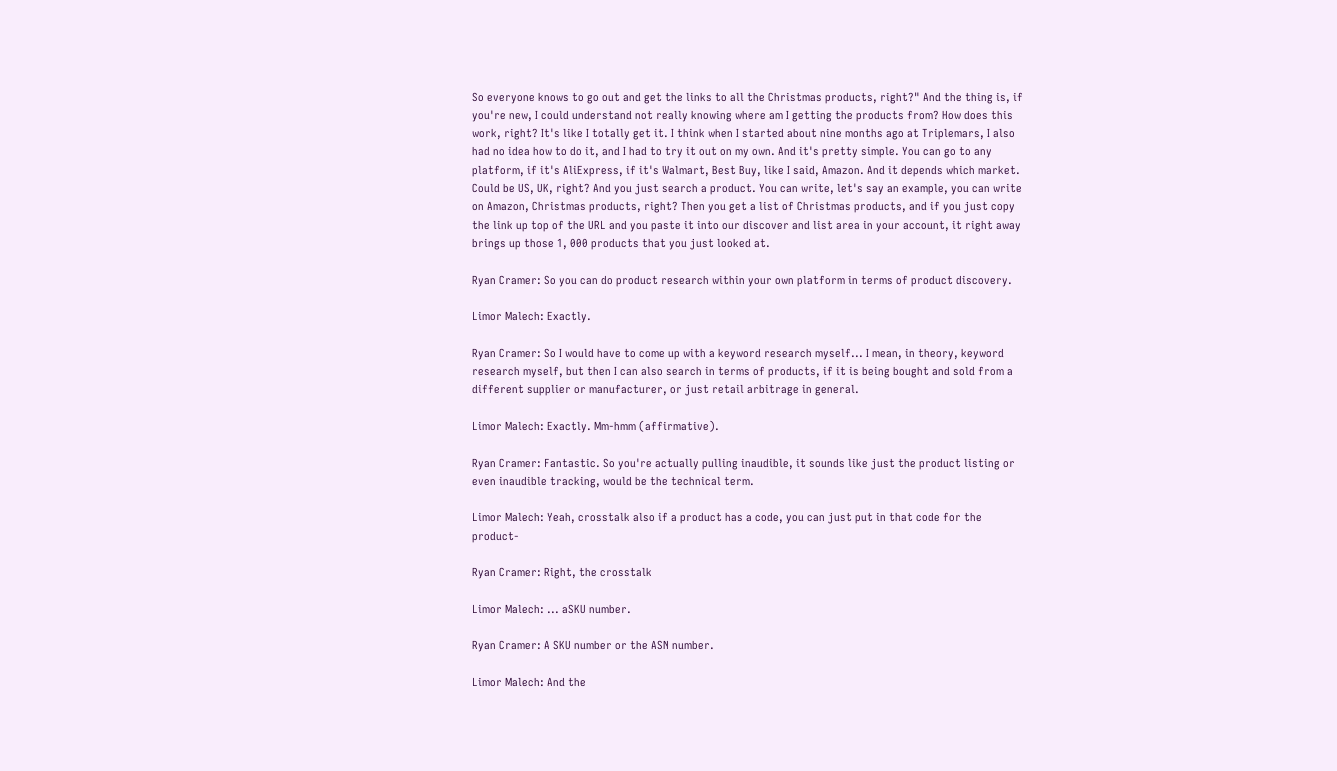So everyone knows to go out and get the links to all the Christmas products, right?" And the thing is, if you're new, I could understand not really knowing where am I getting the products from? How does this work, right? It's like I totally get it. I think when I started about nine months ago at Triplemars, I also had no idea how to do it, and I had to try it out on my own. And it's pretty simple. You can go to any platform, if it's AliExpress, if it's Walmart, Best Buy, like I said, Amazon. And it depends which market. Could be US, UK, right? And you just search a product. You can write, let's say an example, you can write on Amazon, Christmas products, right? Then you get a list of Christmas products, and if you just copy the link up top of the URL and you paste it into our discover and list area in your account, it right away brings up those 1, 000 products that you just looked at.

Ryan Cramer: So you can do product research within your own platform in terms of product discovery.

Limor Malech: Exactly.

Ryan Cramer: So I would have to come up with a keyword research myself... I mean, in theory, keyword research myself, but then I can also search in terms of products, if it is being bought and sold from a different supplier or manufacturer, or just retail arbitrage in general.

Limor Malech: Exactly. Mm-hmm (affirmative).

Ryan Cramer: Fantastic. So you're actually pulling inaudible, it sounds like just the product listing or even inaudible tracking, would be the technical term.

Limor Malech: Yeah, crosstalk also if a product has a code, you can just put in that code for the product-

Ryan Cramer: Right, the crosstalk

Limor Malech: ... aSKU number.

Ryan Cramer: A SKU number or the ASN number.

Limor Malech: And the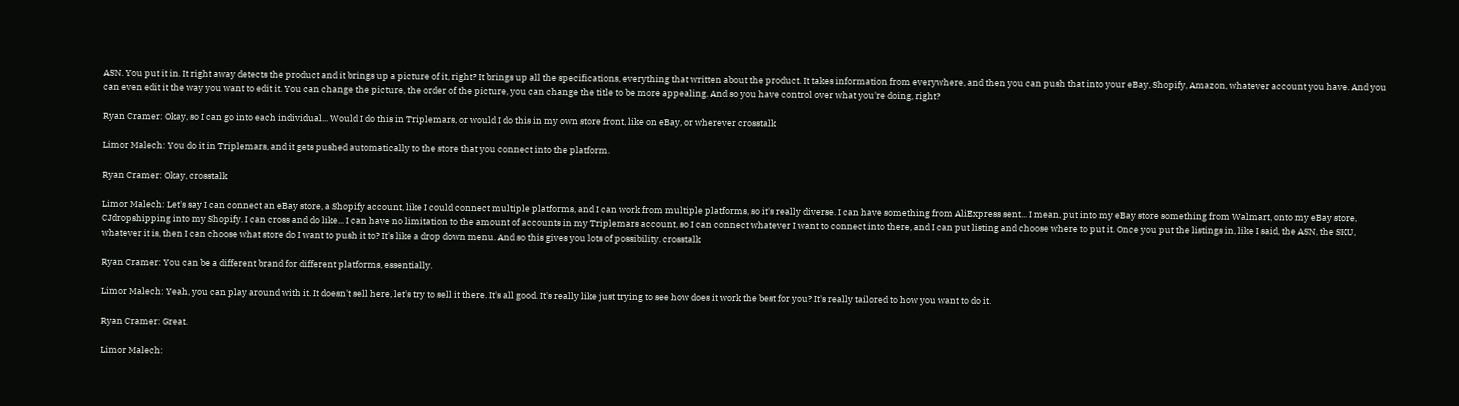ASN. You put it in. It right away detects the product and it brings up a picture of it, right? It brings up all the specifications, everything that written about the product. It takes information from everywhere, and then you can push that into your eBay, Shopify, Amazon, whatever account you have. And you can even edit it the way you want to edit it. You can change the picture, the order of the picture, you can change the title to be more appealing. And so you have control over what you're doing, right?

Ryan Cramer: Okay, so I can go into each individual... Would I do this in Triplemars, or would I do this in my own store front, like on eBay, or wherever crosstalk

Limor Malech: You do it in Triplemars, and it gets pushed automatically to the store that you connect into the platform.

Ryan Cramer: Okay, crosstalk

Limor Malech: Let's say I can connect an eBay store, a Shopify account, like I could connect multiple platforms, and I can work from multiple platforms, so it's really diverse. I can have something from AliExpress sent... I mean, put into my eBay store something from Walmart, onto my eBay store, CJdropshipping into my Shopify. I can cross and do like... I can have no limitation to the amount of accounts in my Triplemars account, so I can connect whatever I want to connect into there, and I can put listing and choose where to put it. Once you put the listings in, like I said, the ASN, the SKU, whatever it is, then I can choose what store do I want to push it to? It's like a drop down menu. And so this gives you lots of possibility. crosstalk

Ryan Cramer: You can be a different brand for different platforms, essentially.

Limor Malech: Yeah, you can play around with it. It doesn't sell here, let's try to sell it there. It's all good. It's really like just trying to see how does it work the best for you? It's really tailored to how you want to do it.

Ryan Cramer: Great.

Limor Malech: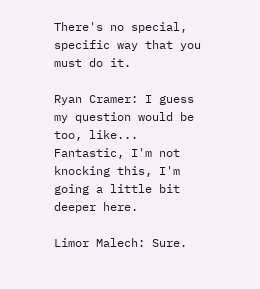There's no special, specific way that you must do it.

Ryan Cramer: I guess my question would be too, like... Fantastic, I'm not knocking this, I'm going a little bit deeper here.

Limor Malech: Sure.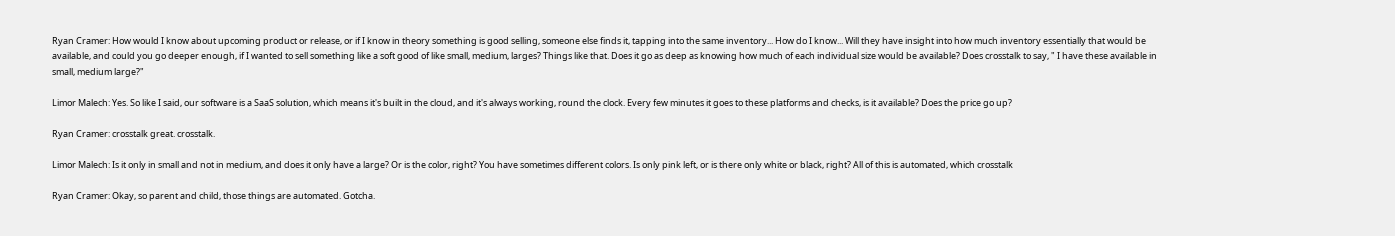Ryan Cramer: How would I know about upcoming product or release, or if I know in theory something is good selling, someone else finds it, tapping into the same inventory... How do I know... Will they have insight into how much inventory essentially that would be available, and could you go deeper enough, if I wanted to sell something like a soft good of like small, medium, larges? Things like that. Does it go as deep as knowing how much of each individual size would be available? Does crosstalk to say, " I have these available in small, medium large?"

Limor Malech: Yes. So like I said, our software is a SaaS solution, which means it's built in the cloud, and it's always working, round the clock. Every few minutes it goes to these platforms and checks, is it available? Does the price go up?

Ryan Cramer: crosstalk great. crosstalk.

Limor Malech: Is it only in small and not in medium, and does it only have a large? Or is the color, right? You have sometimes different colors. Is only pink left, or is there only white or black, right? All of this is automated, which crosstalk

Ryan Cramer: Okay, so parent and child, those things are automated. Gotcha.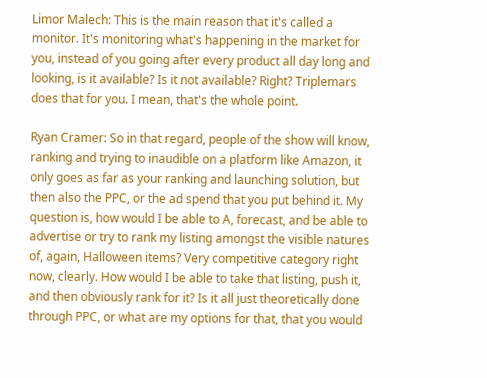Limor Malech: This is the main reason that it's called a monitor. It's monitoring what's happening in the market for you, instead of you going after every product all day long and looking, is it available? Is it not available? Right? Triplemars does that for you. I mean, that's the whole point.

Ryan Cramer: So in that regard, people of the show will know, ranking and trying to inaudible on a platform like Amazon, it only goes as far as your ranking and launching solution, but then also the PPC, or the ad spend that you put behind it. My question is, how would I be able to A, forecast, and be able to advertise or try to rank my listing amongst the visible natures of, again, Halloween items? Very competitive category right now, clearly. How would I be able to take that listing, push it, and then obviously rank for it? Is it all just theoretically done through PPC, or what are my options for that, that you would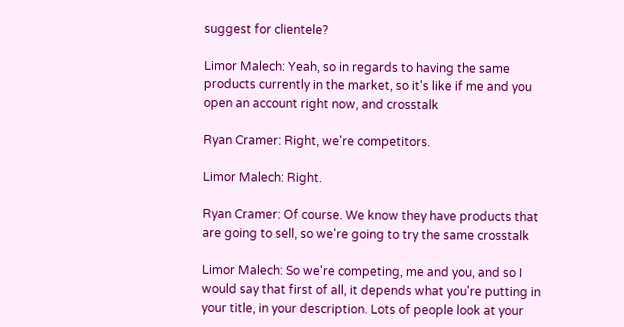suggest for clientele?

Limor Malech: Yeah, so in regards to having the same products currently in the market, so it's like if me and you open an account right now, and crosstalk

Ryan Cramer: Right, we're competitors.

Limor Malech: Right.

Ryan Cramer: Of course. We know they have products that are going to sell, so we're going to try the same crosstalk

Limor Malech: So we're competing, me and you, and so I would say that first of all, it depends what you're putting in your title, in your description. Lots of people look at your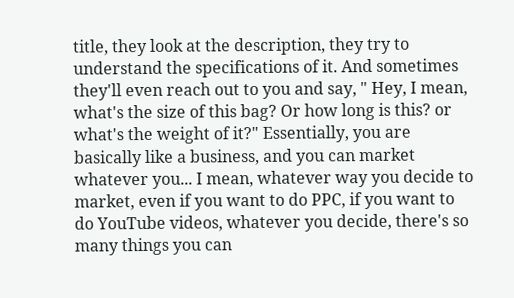title, they look at the description, they try to understand the specifications of it. And sometimes they'll even reach out to you and say, " Hey, I mean, what's the size of this bag? Or how long is this? or what's the weight of it?" Essentially, you are basically like a business, and you can market whatever you... I mean, whatever way you decide to market, even if you want to do PPC, if you want to do YouTube videos, whatever you decide, there's so many things you can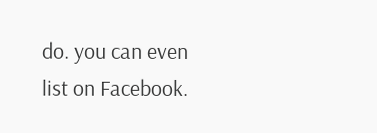do. you can even list on Facebook.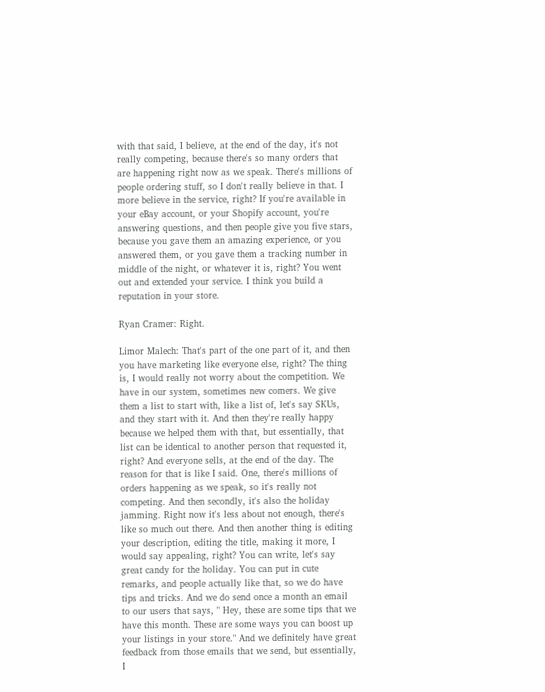with that said, I believe, at the end of the day, it's not really competing, because there's so many orders that are happening right now as we speak. There's millions of people ordering stuff, so I don't really believe in that. I more believe in the service, right? If you're available in your eBay account, or your Shopify account, you're answering questions, and then people give you five stars, because you gave them an amazing experience, or you answered them, or you gave them a tracking number in middle of the night, or whatever it is, right? You went out and extended your service. I think you build a reputation in your store.

Ryan Cramer: Right.

Limor Malech: That's part of the one part of it, and then you have marketing like everyone else, right? The thing is, I would really not worry about the competition. We have in our system, sometimes new comers. We give them a list to start with, like a list of, let's say SKUs, and they start with it. And then they're really happy because we helped them with that, but essentially, that list can be identical to another person that requested it, right? And everyone sells, at the end of the day. The reason for that is like I said. One, there's millions of orders happening as we speak, so it's really not competing. And then secondly, it's also the holiday jamming. Right now it's less about not enough, there's like so much out there. And then another thing is editing your description, editing the title, making it more, I would say appealing, right? You can write, let's say great candy for the holiday. You can put in cute remarks, and people actually like that, so we do have tips and tricks. And we do send once a month an email to our users that says, " Hey, these are some tips that we have this month. These are some ways you can boost up your listings in your store." And we definitely have great feedback from those emails that we send, but essentially, I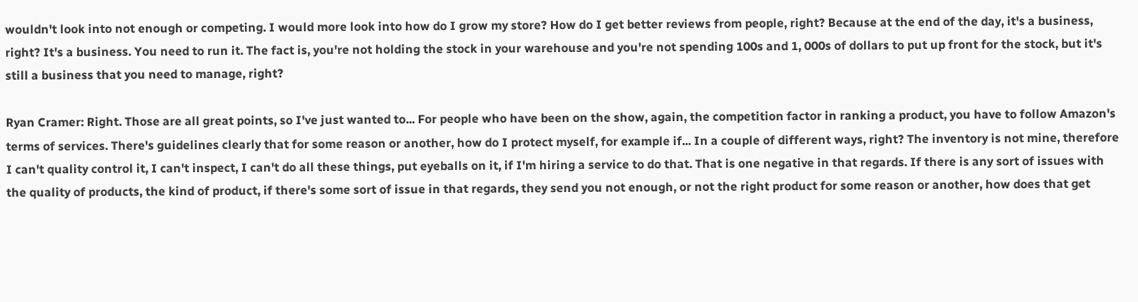wouldn't look into not enough or competing. I would more look into how do I grow my store? How do I get better reviews from people, right? Because at the end of the day, it's a business, right? It's a business. You need to run it. The fact is, you're not holding the stock in your warehouse and you're not spending 100s and 1, 000s of dollars to put up front for the stock, but it's still a business that you need to manage, right?

Ryan Cramer: Right. Those are all great points, so I've just wanted to... For people who have been on the show, again, the competition factor in ranking a product, you have to follow Amazon's terms of services. There's guidelines clearly that for some reason or another, how do I protect myself, for example if... In a couple of different ways, right? The inventory is not mine, therefore I can't quality control it, I can't inspect, I can't do all these things, put eyeballs on it, if I'm hiring a service to do that. That is one negative in that regards. If there is any sort of issues with the quality of products, the kind of product, if there's some sort of issue in that regards, they send you not enough, or not the right product for some reason or another, how does that get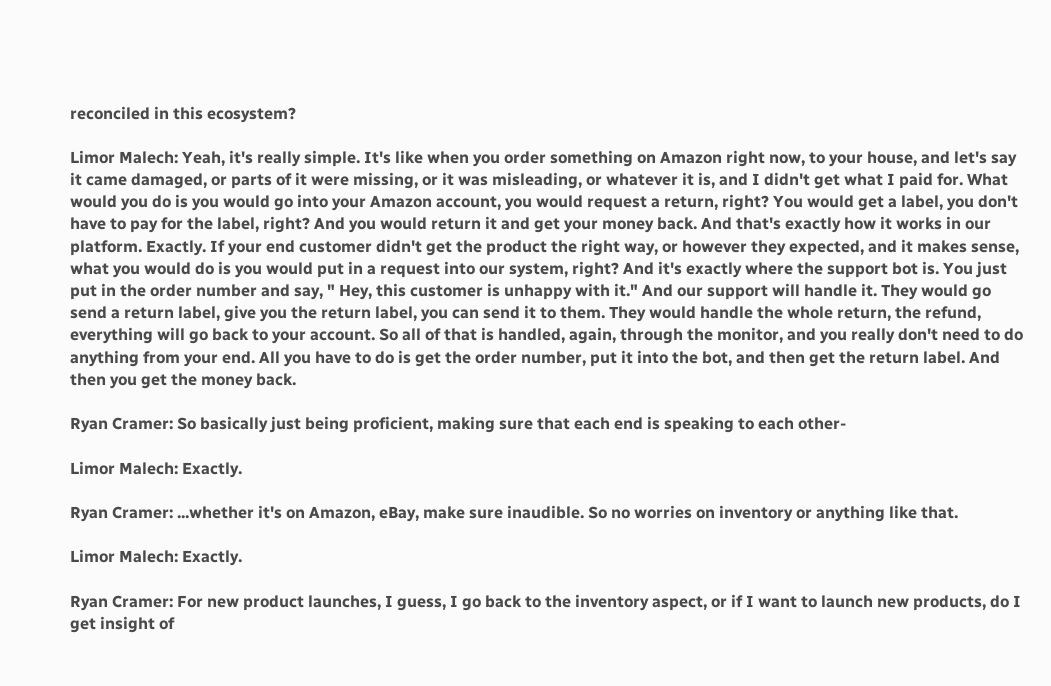reconciled in this ecosystem?

Limor Malech: Yeah, it's really simple. It's like when you order something on Amazon right now, to your house, and let's say it came damaged, or parts of it were missing, or it was misleading, or whatever it is, and I didn't get what I paid for. What would you do is you would go into your Amazon account, you would request a return, right? You would get a label, you don't have to pay for the label, right? And you would return it and get your money back. And that's exactly how it works in our platform. Exactly. If your end customer didn't get the product the right way, or however they expected, and it makes sense, what you would do is you would put in a request into our system, right? And it's exactly where the support bot is. You just put in the order number and say, " Hey, this customer is unhappy with it." And our support will handle it. They would go send a return label, give you the return label, you can send it to them. They would handle the whole return, the refund, everything will go back to your account. So all of that is handled, again, through the monitor, and you really don't need to do anything from your end. All you have to do is get the order number, put it into the bot, and then get the return label. And then you get the money back.

Ryan Cramer: So basically just being proficient, making sure that each end is speaking to each other-

Limor Malech: Exactly.

Ryan Cramer: ...whether it's on Amazon, eBay, make sure inaudible. So no worries on inventory or anything like that.

Limor Malech: Exactly.

Ryan Cramer: For new product launches, I guess, I go back to the inventory aspect, or if I want to launch new products, do I get insight of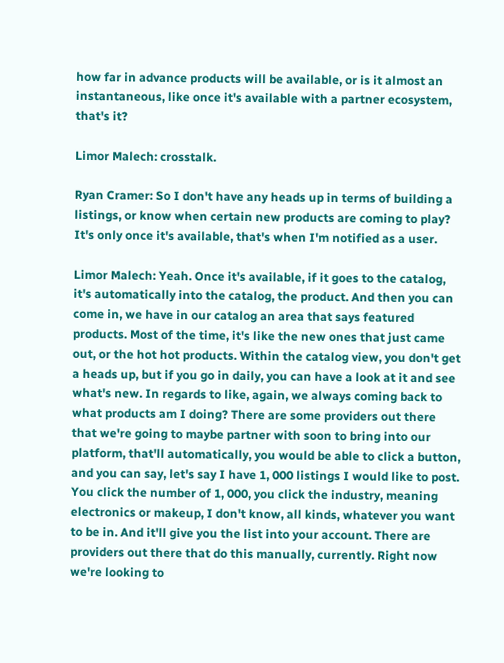how far in advance products will be available, or is it almost an instantaneous, like once it's available with a partner ecosystem, that's it?

Limor Malech: crosstalk.

Ryan Cramer: So I don't have any heads up in terms of building a listings, or know when certain new products are coming to play? It's only once it's available, that's when I'm notified as a user.

Limor Malech: Yeah. Once it's available, if it goes to the catalog, it's automatically into the catalog, the product. And then you can come in, we have in our catalog an area that says featured products. Most of the time, it's like the new ones that just came out, or the hot hot products. Within the catalog view, you don't get a heads up, but if you go in daily, you can have a look at it and see what's new. In regards to like, again, we always coming back to what products am I doing? There are some providers out there that we're going to maybe partner with soon to bring into our platform, that'll automatically, you would be able to click a button, and you can say, let's say I have 1, 000 listings I would like to post. You click the number of 1, 000, you click the industry, meaning electronics or makeup, I don't know, all kinds, whatever you want to be in. And it'll give you the list into your account. There are providers out there that do this manually, currently. Right now we're looking to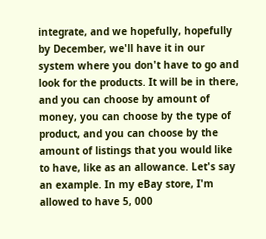integrate, and we hopefully, hopefully by December, we'll have it in our system where you don't have to go and look for the products. It will be in there, and you can choose by amount of money, you can choose by the type of product, and you can choose by the amount of listings that you would like to have, like as an allowance. Let's say an example. In my eBay store, I'm allowed to have 5, 000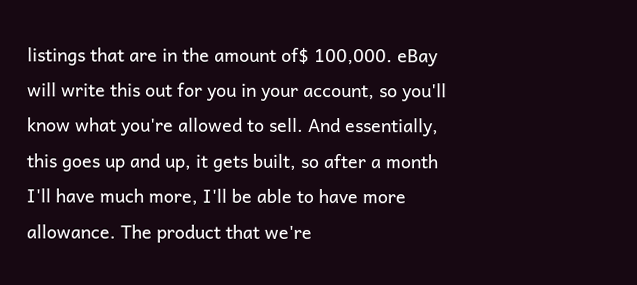listings that are in the amount of$ 100,000. eBay will write this out for you in your account, so you'll know what you're allowed to sell. And essentially, this goes up and up, it gets built, so after a month I'll have much more, I'll be able to have more allowance. The product that we're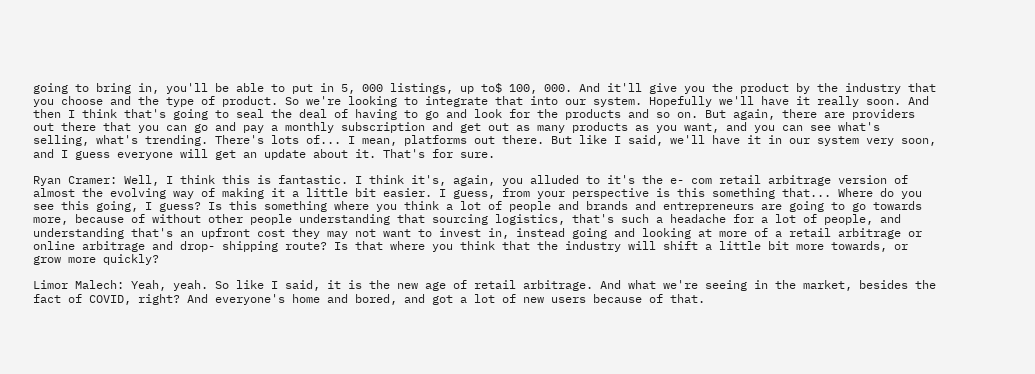going to bring in, you'll be able to put in 5, 000 listings, up to$ 100, 000. And it'll give you the product by the industry that you choose and the type of product. So we're looking to integrate that into our system. Hopefully we'll have it really soon. And then I think that's going to seal the deal of having to go and look for the products and so on. But again, there are providers out there that you can go and pay a monthly subscription and get out as many products as you want, and you can see what's selling, what's trending. There's lots of... I mean, platforms out there. But like I said, we'll have it in our system very soon, and I guess everyone will get an update about it. That's for sure.

Ryan Cramer: Well, I think this is fantastic. I think it's, again, you alluded to it's the e- com retail arbitrage version of almost the evolving way of making it a little bit easier. I guess, from your perspective is this something that... Where do you see this going, I guess? Is this something where you think a lot of people and brands and entrepreneurs are going to go towards more, because of without other people understanding that sourcing logistics, that's such a headache for a lot of people, and understanding that's an upfront cost they may not want to invest in, instead going and looking at more of a retail arbitrage or online arbitrage and drop- shipping route? Is that where you think that the industry will shift a little bit more towards, or grow more quickly?

Limor Malech: Yeah, yeah. So like I said, it is the new age of retail arbitrage. And what we're seeing in the market, besides the fact of COVID, right? And everyone's home and bored, and got a lot of new users because of that.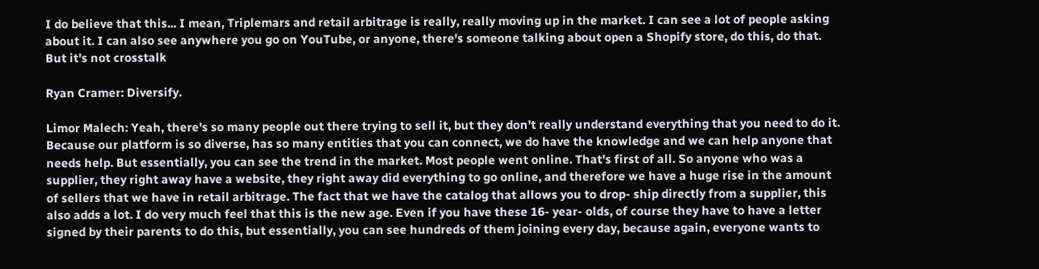I do believe that this... I mean, Triplemars and retail arbitrage is really, really moving up in the market. I can see a lot of people asking about it. I can also see anywhere you go on YouTube, or anyone, there's someone talking about open a Shopify store, do this, do that. But it's not crosstalk

Ryan Cramer: Diversify.

Limor Malech: Yeah, there's so many people out there trying to sell it, but they don't really understand everything that you need to do it. Because our platform is so diverse, has so many entities that you can connect, we do have the knowledge and we can help anyone that needs help. But essentially, you can see the trend in the market. Most people went online. That's first of all. So anyone who was a supplier, they right away have a website, they right away did everything to go online, and therefore we have a huge rise in the amount of sellers that we have in retail arbitrage. The fact that we have the catalog that allows you to drop- ship directly from a supplier, this also adds a lot. I do very much feel that this is the new age. Even if you have these 16- year- olds, of course they have to have a letter signed by their parents to do this, but essentially, you can see hundreds of them joining every day, because again, everyone wants to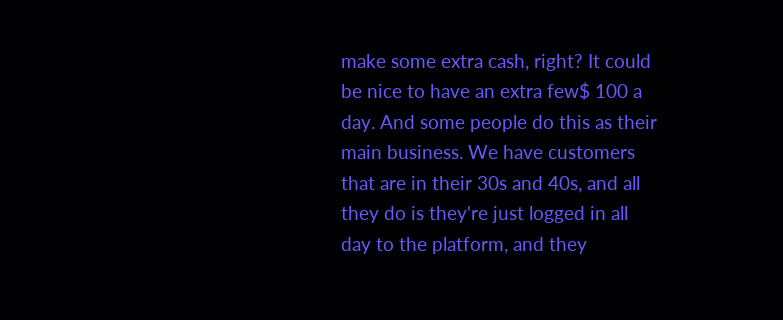make some extra cash, right? It could be nice to have an extra few$ 100 a day. And some people do this as their main business. We have customers that are in their 30s and 40s, and all they do is they're just logged in all day to the platform, and they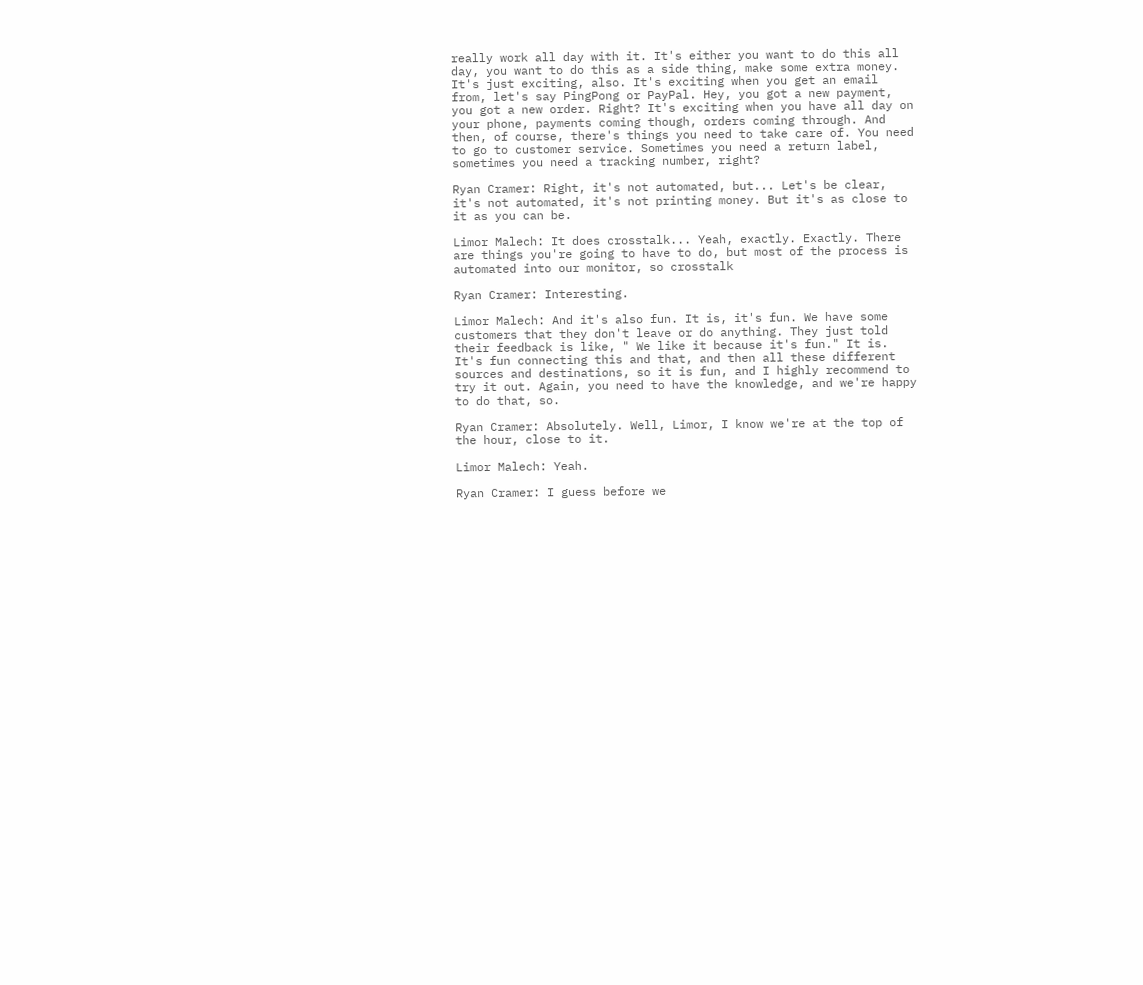really work all day with it. It's either you want to do this all day, you want to do this as a side thing, make some extra money. It's just exciting, also. It's exciting when you get an email from, let's say PingPong or PayPal. Hey, you got a new payment, you got a new order. Right? It's exciting when you have all day on your phone, payments coming though, orders coming through. And then, of course, there's things you need to take care of. You need to go to customer service. Sometimes you need a return label, sometimes you need a tracking number, right?

Ryan Cramer: Right, it's not automated, but... Let's be clear, it's not automated, it's not printing money. But it's as close to it as you can be.

Limor Malech: It does crosstalk... Yeah, exactly. Exactly. There are things you're going to have to do, but most of the process is automated into our monitor, so crosstalk

Ryan Cramer: Interesting.

Limor Malech: And it's also fun. It is, it's fun. We have some customers that they don't leave or do anything. They just told their feedback is like, " We like it because it's fun." It is. It's fun connecting this and that, and then all these different sources and destinations, so it is fun, and I highly recommend to try it out. Again, you need to have the knowledge, and we're happy to do that, so.

Ryan Cramer: Absolutely. Well, Limor, I know we're at the top of the hour, close to it.

Limor Malech: Yeah.

Ryan Cramer: I guess before we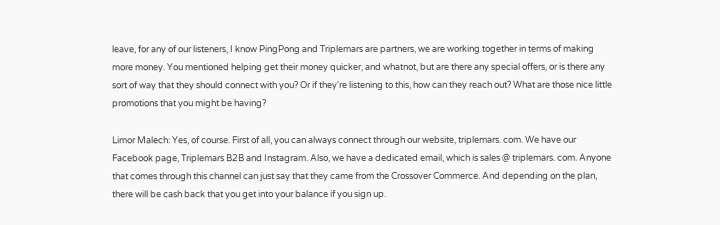leave, for any of our listeners, I know PingPong and Triplemars are partners, we are working together in terms of making more money. You mentioned helping get their money quicker, and whatnot, but are there any special offers, or is there any sort of way that they should connect with you? Or if they're listening to this, how can they reach out? What are those nice little promotions that you might be having?

Limor Malech: Yes, of course. First of all, you can always connect through our website, triplemars. com. We have our Facebook page, Triplemars B2B and Instagram. Also, we have a dedicated email, which is sales @ triplemars. com. Anyone that comes through this channel can just say that they came from the Crossover Commerce. And depending on the plan, there will be cash back that you get into your balance if you sign up.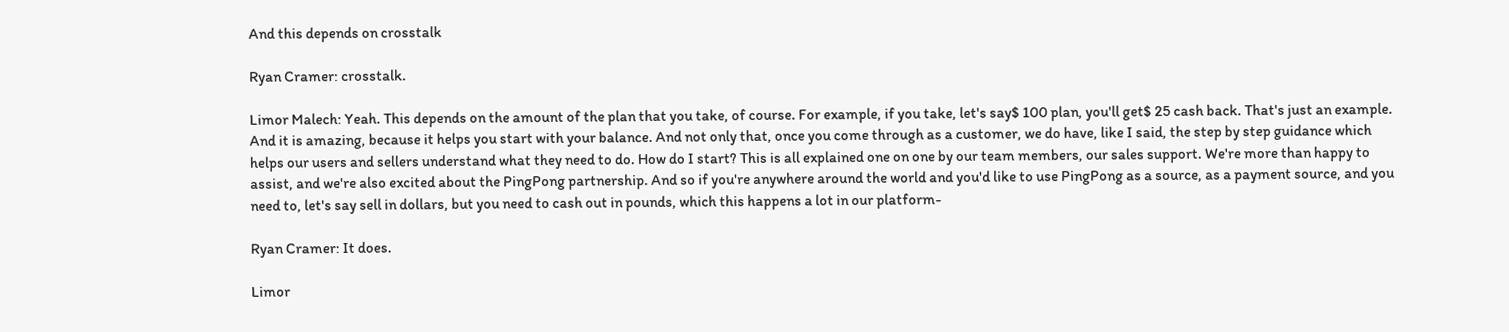And this depends on crosstalk

Ryan Cramer: crosstalk.

Limor Malech: Yeah. This depends on the amount of the plan that you take, of course. For example, if you take, let's say$ 100 plan, you'll get$ 25 cash back. That's just an example. And it is amazing, because it helps you start with your balance. And not only that, once you come through as a customer, we do have, like I said, the step by step guidance which helps our users and sellers understand what they need to do. How do I start? This is all explained one on one by our team members, our sales support. We're more than happy to assist, and we're also excited about the PingPong partnership. And so if you're anywhere around the world and you'd like to use PingPong as a source, as a payment source, and you need to, let's say sell in dollars, but you need to cash out in pounds, which this happens a lot in our platform-

Ryan Cramer: It does.

Limor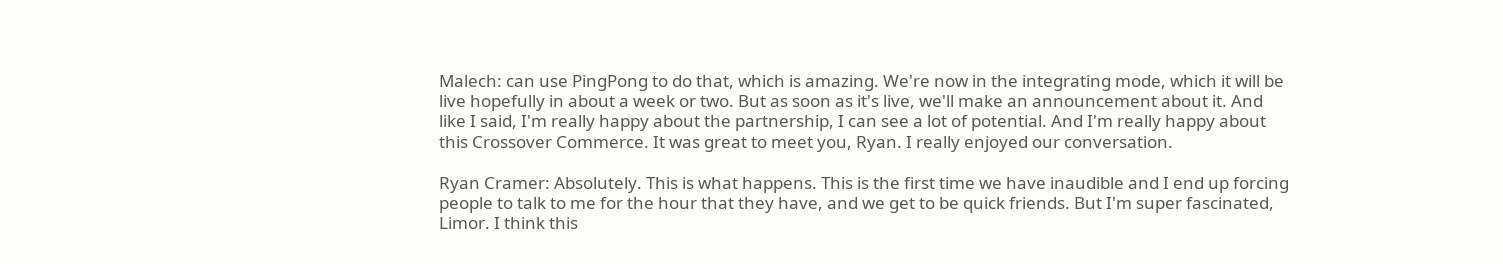Malech: can use PingPong to do that, which is amazing. We're now in the integrating mode, which it will be live hopefully in about a week or two. But as soon as it's live, we'll make an announcement about it. And like I said, I'm really happy about the partnership, I can see a lot of potential. And I'm really happy about this Crossover Commerce. It was great to meet you, Ryan. I really enjoyed our conversation.

Ryan Cramer: Absolutely. This is what happens. This is the first time we have inaudible and I end up forcing people to talk to me for the hour that they have, and we get to be quick friends. But I'm super fascinated, Limor. I think this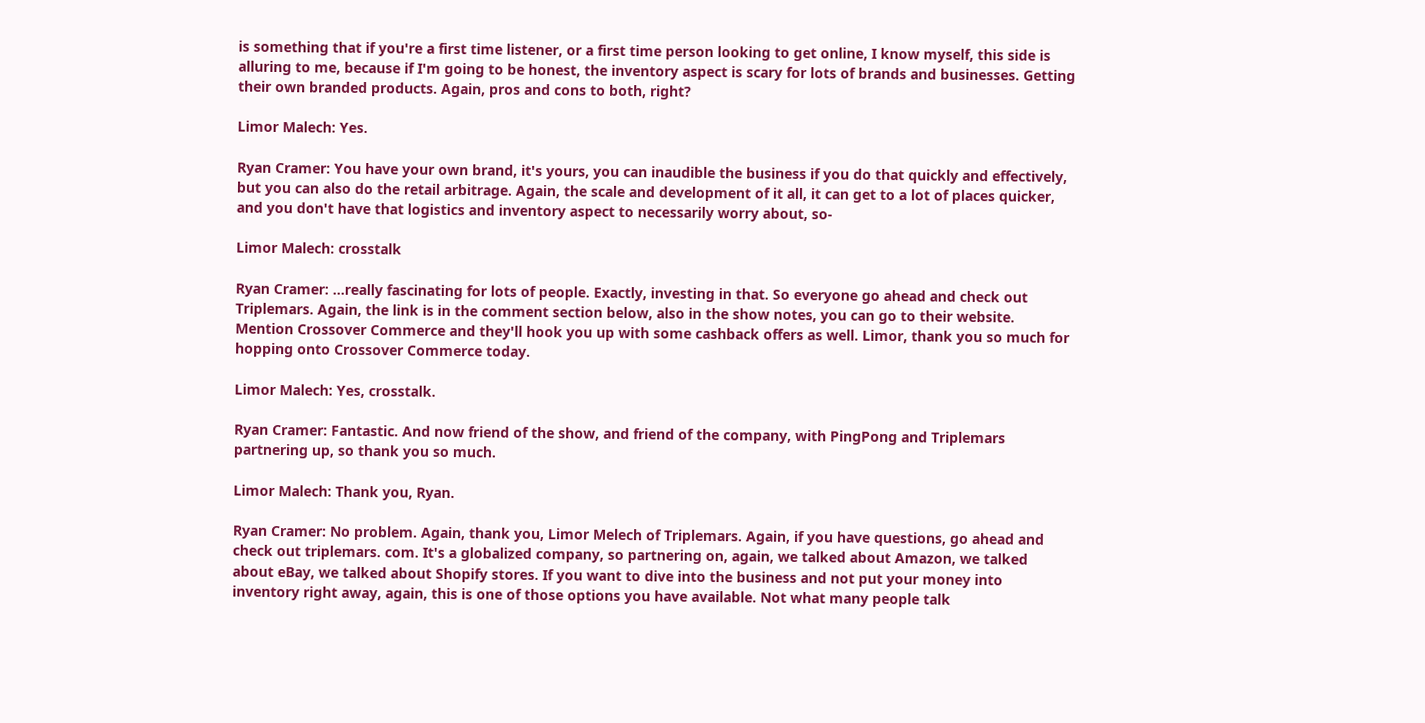is something that if you're a first time listener, or a first time person looking to get online, I know myself, this side is alluring to me, because if I'm going to be honest, the inventory aspect is scary for lots of brands and businesses. Getting their own branded products. Again, pros and cons to both, right?

Limor Malech: Yes.

Ryan Cramer: You have your own brand, it's yours, you can inaudible the business if you do that quickly and effectively, but you can also do the retail arbitrage. Again, the scale and development of it all, it can get to a lot of places quicker, and you don't have that logistics and inventory aspect to necessarily worry about, so-

Limor Malech: crosstalk

Ryan Cramer: ...really fascinating for lots of people. Exactly, investing in that. So everyone go ahead and check out Triplemars. Again, the link is in the comment section below, also in the show notes, you can go to their website. Mention Crossover Commerce and they'll hook you up with some cashback offers as well. Limor, thank you so much for hopping onto Crossover Commerce today.

Limor Malech: Yes, crosstalk.

Ryan Cramer: Fantastic. And now friend of the show, and friend of the company, with PingPong and Triplemars partnering up, so thank you so much.

Limor Malech: Thank you, Ryan.

Ryan Cramer: No problem. Again, thank you, Limor Melech of Triplemars. Again, if you have questions, go ahead and check out triplemars. com. It's a globalized company, so partnering on, again, we talked about Amazon, we talked about eBay, we talked about Shopify stores. If you want to dive into the business and not put your money into inventory right away, again, this is one of those options you have available. Not what many people talk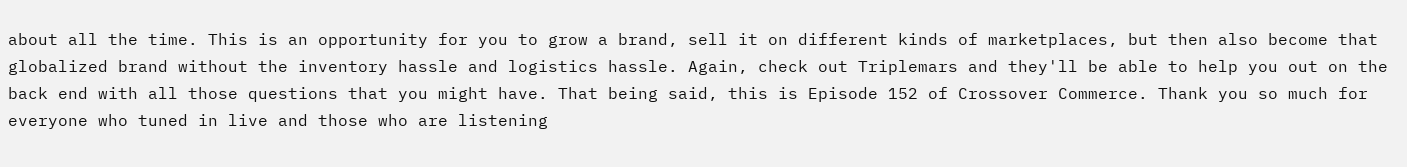about all the time. This is an opportunity for you to grow a brand, sell it on different kinds of marketplaces, but then also become that globalized brand without the inventory hassle and logistics hassle. Again, check out Triplemars and they'll be able to help you out on the back end with all those questions that you might have. That being said, this is Episode 152 of Crossover Commerce. Thank you so much for everyone who tuned in live and those who are listening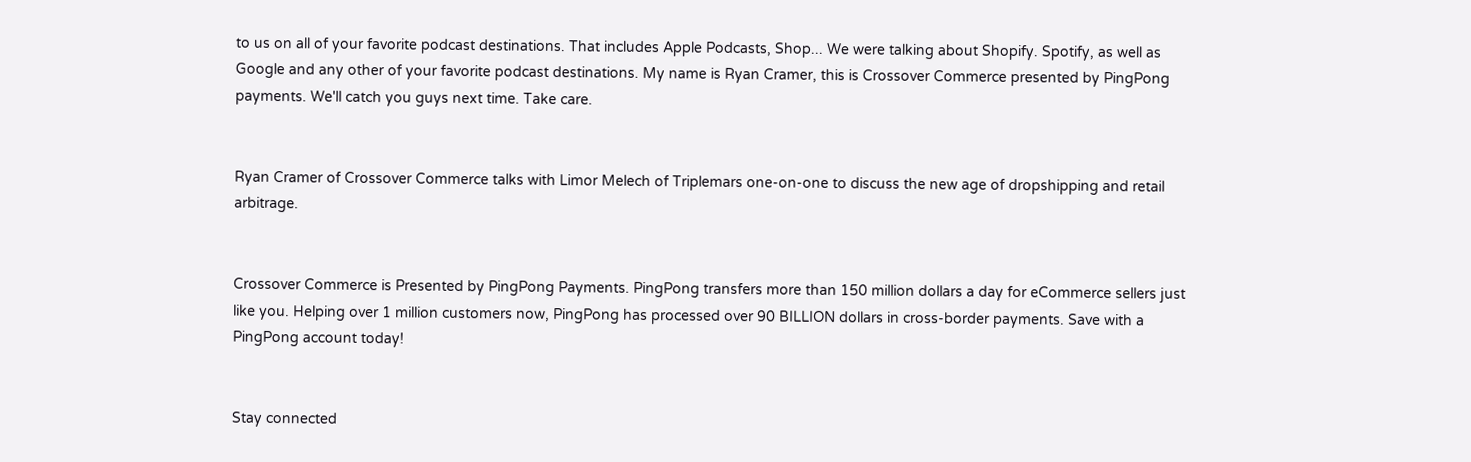to us on all of your favorite podcast destinations. That includes Apple Podcasts, Shop... We were talking about Shopify. Spotify, as well as Google and any other of your favorite podcast destinations. My name is Ryan Cramer, this is Crossover Commerce presented by PingPong payments. We'll catch you guys next time. Take care.


Ryan Cramer of Crossover Commerce talks with Limor Melech of Triplemars one-on-one to discuss the new age of dropshipping and retail arbitrage.


Crossover Commerce is Presented by PingPong Payments. PingPong transfers more than 150 million dollars a day for eCommerce sellers just like you. Helping over 1 million customers now, PingPong has processed over 90 BILLION dollars in cross-border payments. Save with a PingPong account today!


Stay connected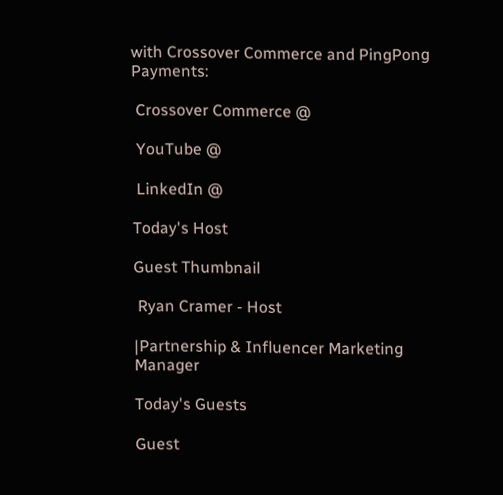with Crossover Commerce and PingPong Payments:

 Crossover Commerce @

 YouTube @

 LinkedIn @

Today's Host

Guest Thumbnail

 Ryan Cramer - Host

|Partnership & Influencer Marketing Manager

Today's Guests

Guest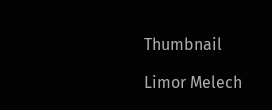Thumbnail

Limor Melech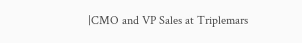|CMO and VP Sales at Triplemars